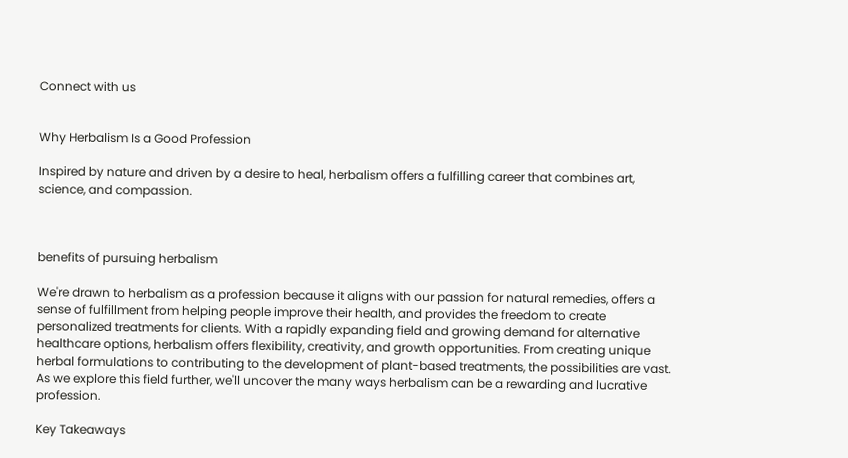Connect with us


Why Herbalism Is a Good Profession

Inspired by nature and driven by a desire to heal, herbalism offers a fulfilling career that combines art, science, and compassion.



benefits of pursuing herbalism

We're drawn to herbalism as a profession because it aligns with our passion for natural remedies, offers a sense of fulfillment from helping people improve their health, and provides the freedom to create personalized treatments for clients. With a rapidly expanding field and growing demand for alternative healthcare options, herbalism offers flexibility, creativity, and growth opportunities. From creating unique herbal formulations to contributing to the development of plant-based treatments, the possibilities are vast. As we explore this field further, we'll uncover the many ways herbalism can be a rewarding and lucrative profession.

Key Takeaways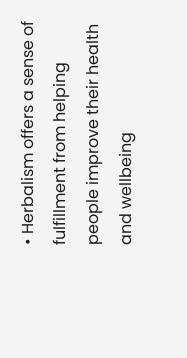• Herbalism offers a sense of fulfillment from helping people improve their health and wellbeing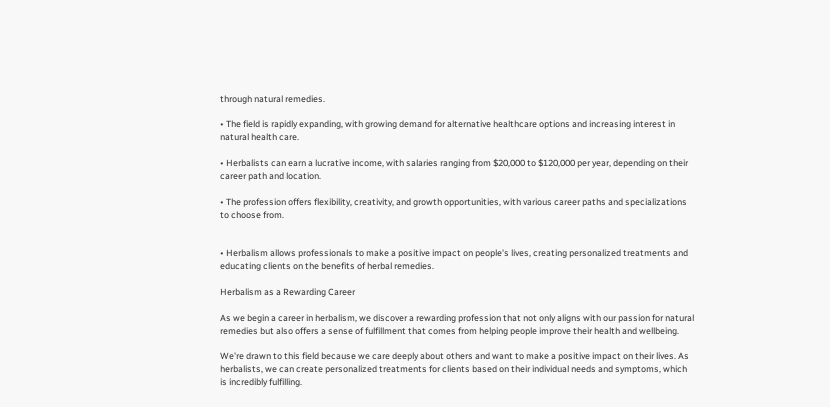through natural remedies.

• The field is rapidly expanding, with growing demand for alternative healthcare options and increasing interest in natural health care.

• Herbalists can earn a lucrative income, with salaries ranging from $20,000 to $120,000 per year, depending on their career path and location.

• The profession offers flexibility, creativity, and growth opportunities, with various career paths and specializations to choose from.


• Herbalism allows professionals to make a positive impact on people's lives, creating personalized treatments and educating clients on the benefits of herbal remedies.

Herbalism as a Rewarding Career

As we begin a career in herbalism, we discover a rewarding profession that not only aligns with our passion for natural remedies but also offers a sense of fulfillment that comes from helping people improve their health and wellbeing.

We're drawn to this field because we care deeply about others and want to make a positive impact on their lives. As herbalists, we can create personalized treatments for clients based on their individual needs and symptoms, which is incredibly fulfilling.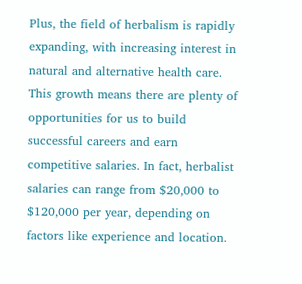Plus, the field of herbalism is rapidly expanding, with increasing interest in natural and alternative health care. This growth means there are plenty of opportunities for us to build successful careers and earn competitive salaries. In fact, herbalist salaries can range from $20,000 to $120,000 per year, depending on factors like experience and location.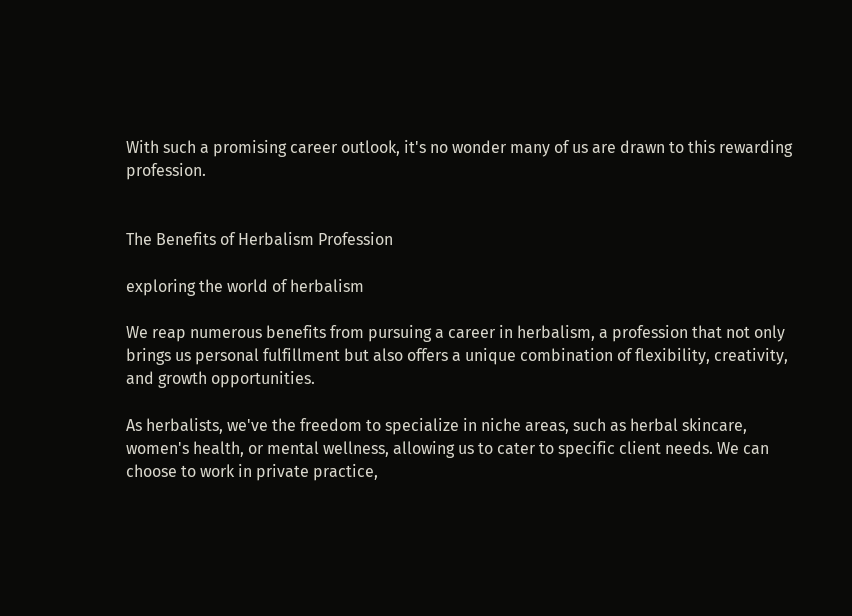With such a promising career outlook, it's no wonder many of us are drawn to this rewarding profession.


The Benefits of Herbalism Profession

exploring the world of herbalism

We reap numerous benefits from pursuing a career in herbalism, a profession that not only brings us personal fulfillment but also offers a unique combination of flexibility, creativity, and growth opportunities.

As herbalists, we've the freedom to specialize in niche areas, such as herbal skincare, women's health, or mental wellness, allowing us to cater to specific client needs. We can choose to work in private practice,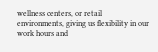wellness centers, or retail environments, giving us flexibility in our work hours and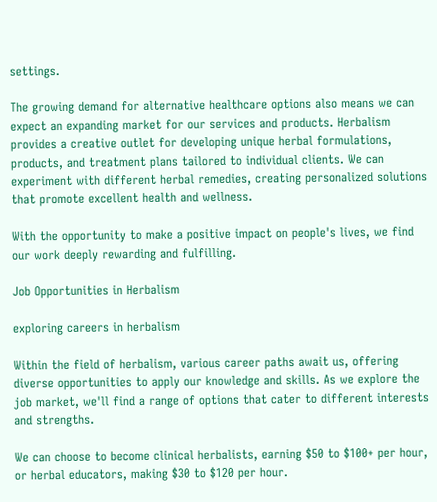settings.

The growing demand for alternative healthcare options also means we can expect an expanding market for our services and products. Herbalism provides a creative outlet for developing unique herbal formulations, products, and treatment plans tailored to individual clients. We can experiment with different herbal remedies, creating personalized solutions that promote excellent health and wellness.

With the opportunity to make a positive impact on people's lives, we find our work deeply rewarding and fulfilling.

Job Opportunities in Herbalism

exploring careers in herbalism

Within the field of herbalism, various career paths await us, offering diverse opportunities to apply our knowledge and skills. As we explore the job market, we'll find a range of options that cater to different interests and strengths.

We can choose to become clinical herbalists, earning $50 to $100+ per hour, or herbal educators, making $30 to $120 per hour.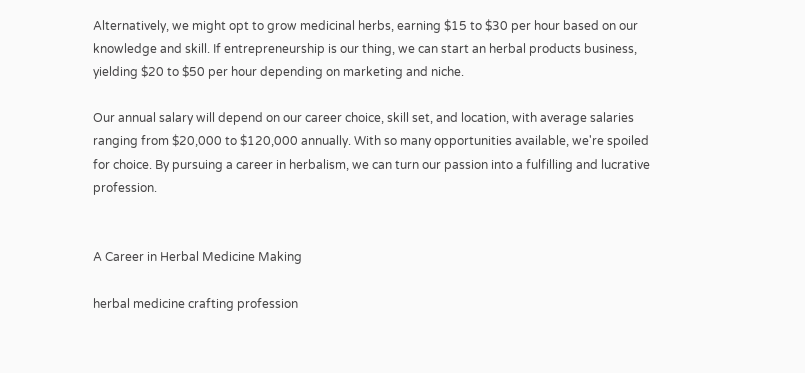Alternatively, we might opt to grow medicinal herbs, earning $15 to $30 per hour based on our knowledge and skill. If entrepreneurship is our thing, we can start an herbal products business, yielding $20 to $50 per hour depending on marketing and niche.

Our annual salary will depend on our career choice, skill set, and location, with average salaries ranging from $20,000 to $120,000 annually. With so many opportunities available, we're spoiled for choice. By pursuing a career in herbalism, we can turn our passion into a fulfilling and lucrative profession.


A Career in Herbal Medicine Making

herbal medicine crafting profession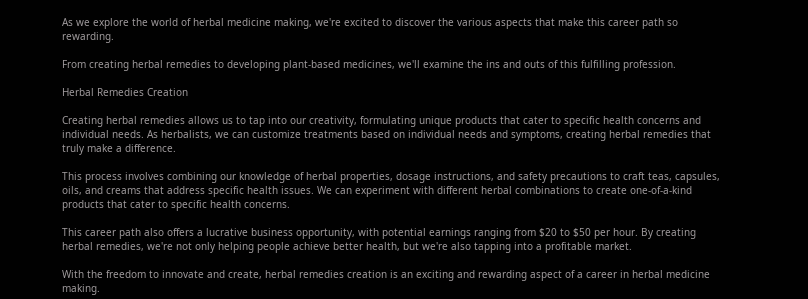As we explore the world of herbal medicine making, we're excited to discover the various aspects that make this career path so rewarding.

From creating herbal remedies to developing plant-based medicines, we'll examine the ins and outs of this fulfilling profession.

Herbal Remedies Creation

Creating herbal remedies allows us to tap into our creativity, formulating unique products that cater to specific health concerns and individual needs. As herbalists, we can customize treatments based on individual needs and symptoms, creating herbal remedies that truly make a difference.

This process involves combining our knowledge of herbal properties, dosage instructions, and safety precautions to craft teas, capsules, oils, and creams that address specific health issues. We can experiment with different herbal combinations to create one-of-a-kind products that cater to specific health concerns.

This career path also offers a lucrative business opportunity, with potential earnings ranging from $20 to $50 per hour. By creating herbal remedies, we're not only helping people achieve better health, but we're also tapping into a profitable market.

With the freedom to innovate and create, herbal remedies creation is an exciting and rewarding aspect of a career in herbal medicine making.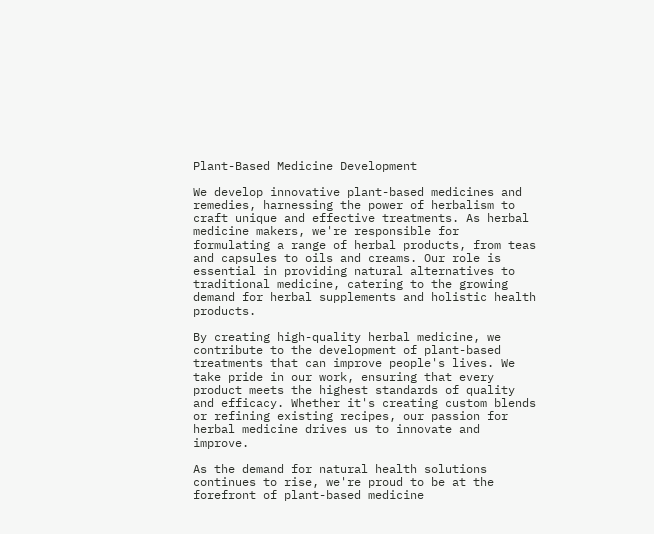Plant-Based Medicine Development

We develop innovative plant-based medicines and remedies, harnessing the power of herbalism to craft unique and effective treatments. As herbal medicine makers, we're responsible for formulating a range of herbal products, from teas and capsules to oils and creams. Our role is essential in providing natural alternatives to traditional medicine, catering to the growing demand for herbal supplements and holistic health products.

By creating high-quality herbal medicine, we contribute to the development of plant-based treatments that can improve people's lives. We take pride in our work, ensuring that every product meets the highest standards of quality and efficacy. Whether it's creating custom blends or refining existing recipes, our passion for herbal medicine drives us to innovate and improve.

As the demand for natural health solutions continues to rise, we're proud to be at the forefront of plant-based medicine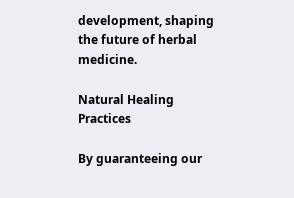development, shaping the future of herbal medicine.

Natural Healing Practices

By guaranteeing our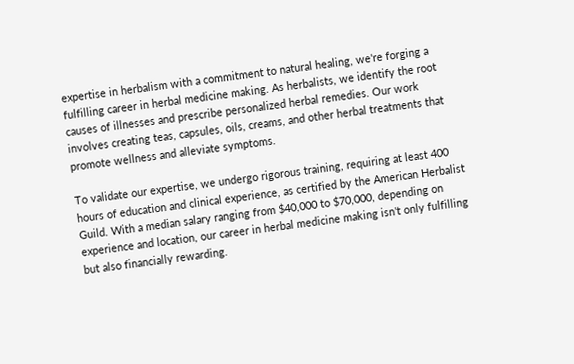expertise in herbalism with a commitment to natural healing, we're forging a fulfilling career in herbal medicine making. As herbalists, we identify the root causes of illnesses and prescribe personalized herbal remedies. Our work involves creating teas, capsules, oils, creams, and other herbal treatments that promote wellness and alleviate symptoms.

To validate our expertise, we undergo rigorous training, requiring at least 400 hours of education and clinical experience, as certified by the American Herbalist Guild. With a median salary ranging from $40,000 to $70,000, depending on experience and location, our career in herbal medicine making isn't only fulfilling but also financially rewarding.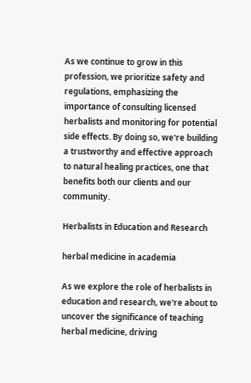As we continue to grow in this profession, we prioritize safety and regulations, emphasizing the importance of consulting licensed herbalists and monitoring for potential side effects. By doing so, we're building a trustworthy and effective approach to natural healing practices, one that benefits both our clients and our community.

Herbalists in Education and Research

herbal medicine in academia

As we explore the role of herbalists in education and research, we're about to uncover the significance of teaching herbal medicine, driving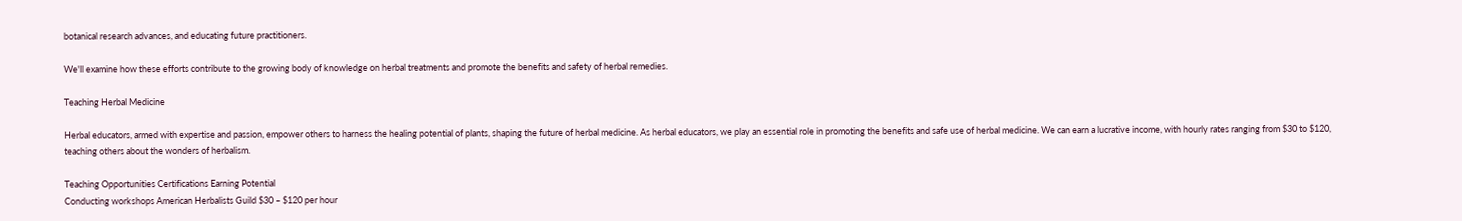botanical research advances, and educating future practitioners.

We'll examine how these efforts contribute to the growing body of knowledge on herbal treatments and promote the benefits and safety of herbal remedies.

Teaching Herbal Medicine

Herbal educators, armed with expertise and passion, empower others to harness the healing potential of plants, shaping the future of herbal medicine. As herbal educators, we play an essential role in promoting the benefits and safe use of herbal medicine. We can earn a lucrative income, with hourly rates ranging from $30 to $120, teaching others about the wonders of herbalism.

Teaching Opportunities Certifications Earning Potential
Conducting workshops American Herbalists Guild $30 – $120 per hour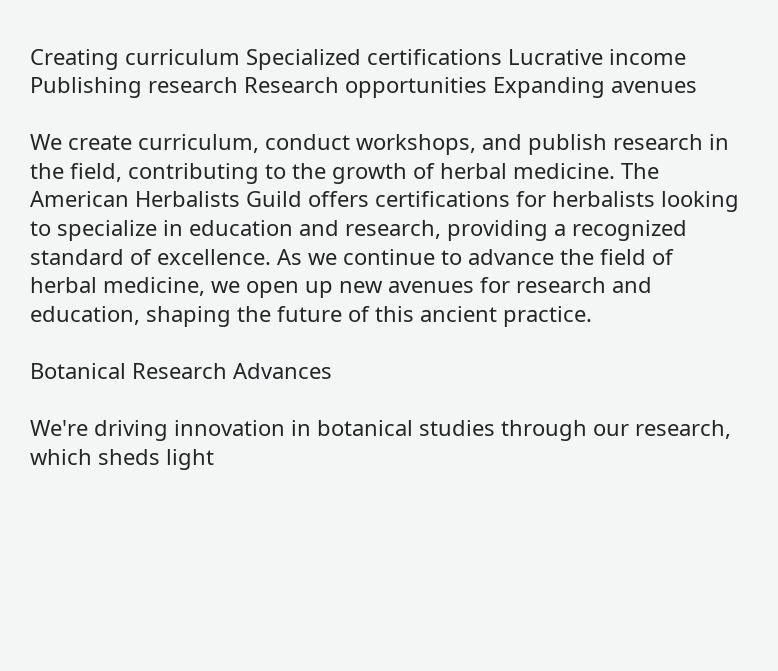Creating curriculum Specialized certifications Lucrative income
Publishing research Research opportunities Expanding avenues

We create curriculum, conduct workshops, and publish research in the field, contributing to the growth of herbal medicine. The American Herbalists Guild offers certifications for herbalists looking to specialize in education and research, providing a recognized standard of excellence. As we continue to advance the field of herbal medicine, we open up new avenues for research and education, shaping the future of this ancient practice.

Botanical Research Advances

We're driving innovation in botanical studies through our research, which sheds light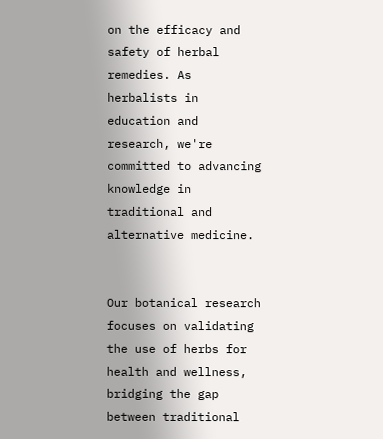on the efficacy and safety of herbal remedies. As herbalists in education and research, we're committed to advancing knowledge in traditional and alternative medicine.


Our botanical research focuses on validating the use of herbs for health and wellness, bridging the gap between traditional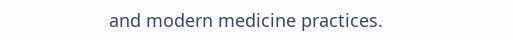and modern medicine practices.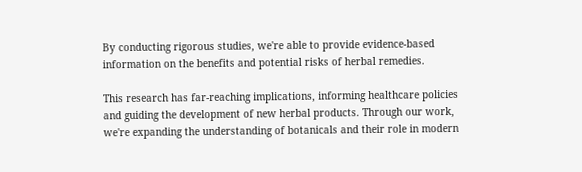By conducting rigorous studies, we're able to provide evidence-based information on the benefits and potential risks of herbal remedies.

This research has far-reaching implications, informing healthcare policies and guiding the development of new herbal products. Through our work, we're expanding the understanding of botanicals and their role in modern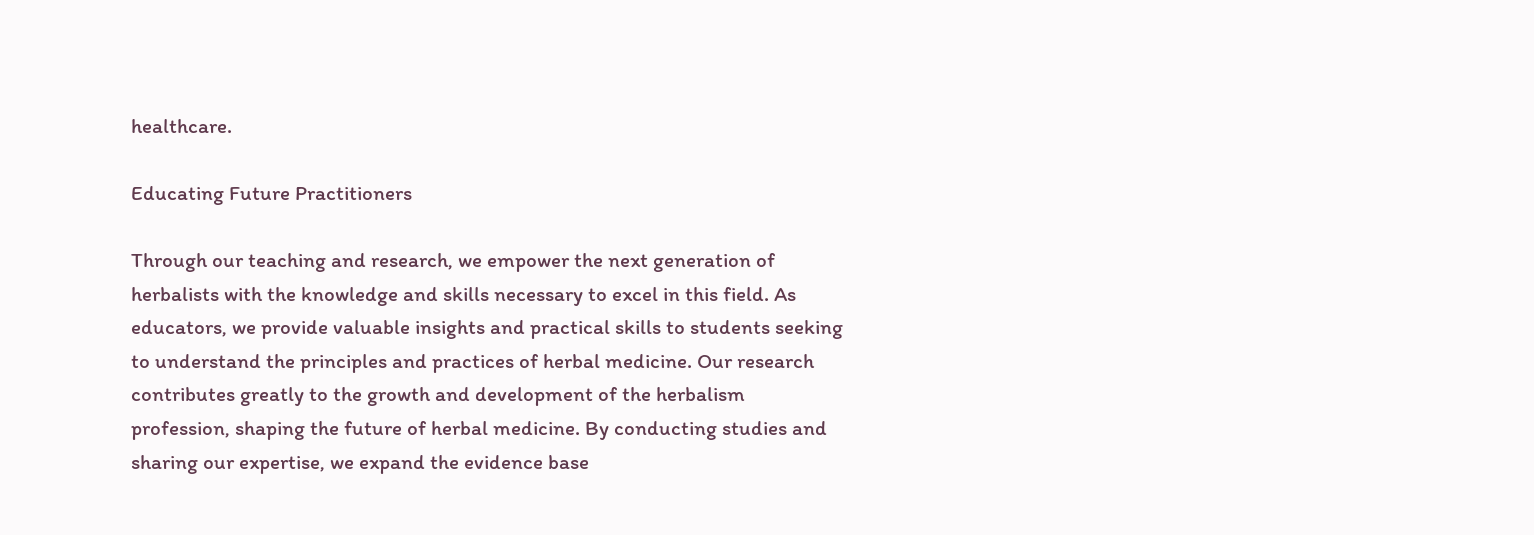healthcare.

Educating Future Practitioners

Through our teaching and research, we empower the next generation of herbalists with the knowledge and skills necessary to excel in this field. As educators, we provide valuable insights and practical skills to students seeking to understand the principles and practices of herbal medicine. Our research contributes greatly to the growth and development of the herbalism profession, shaping the future of herbal medicine. By conducting studies and sharing our expertise, we expand the evidence base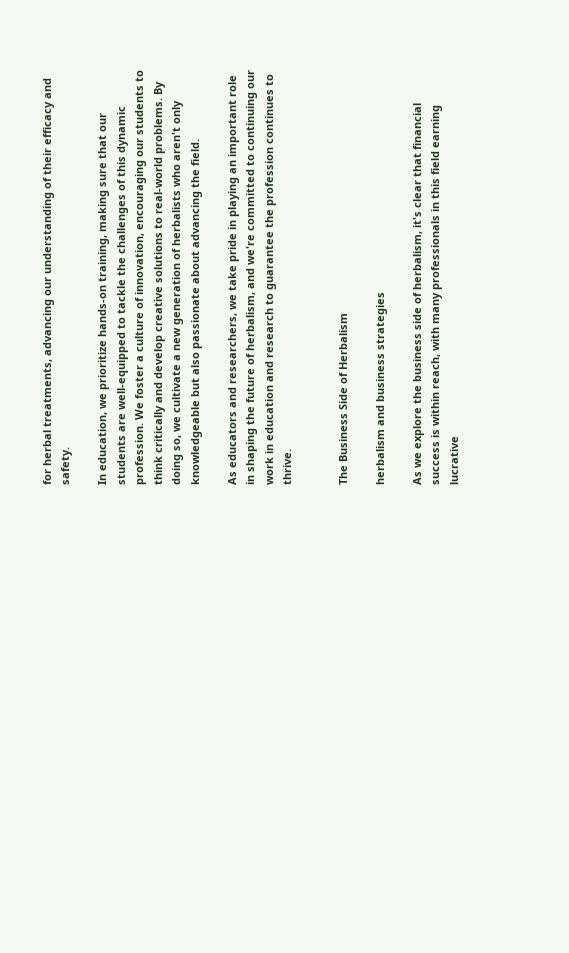for herbal treatments, advancing our understanding of their efficacy and safety.

In education, we prioritize hands-on training, making sure that our students are well-equipped to tackle the challenges of this dynamic profession. We foster a culture of innovation, encouraging our students to think critically and develop creative solutions to real-world problems. By doing so, we cultivate a new generation of herbalists who aren't only knowledgeable but also passionate about advancing the field.

As educators and researchers, we take pride in playing an important role in shaping the future of herbalism, and we're committed to continuing our work in education and research to guarantee the profession continues to thrive.


The Business Side of Herbalism

herbalism and business strategies

As we explore the business side of herbalism, it's clear that financial success is within reach, with many professionals in this field earning lucrative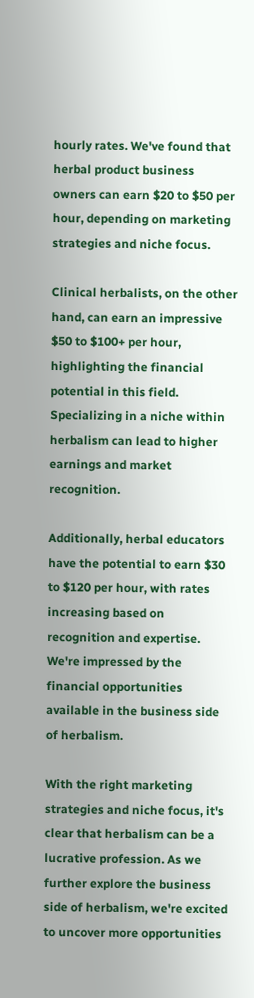hourly rates. We've found that herbal product business owners can earn $20 to $50 per hour, depending on marketing strategies and niche focus.

Clinical herbalists, on the other hand, can earn an impressive $50 to $100+ per hour, highlighting the financial potential in this field. Specializing in a niche within herbalism can lead to higher earnings and market recognition.

Additionally, herbal educators have the potential to earn $30 to $120 per hour, with rates increasing based on recognition and expertise. We're impressed by the financial opportunities available in the business side of herbalism.

With the right marketing strategies and niche focus, it's clear that herbalism can be a lucrative profession. As we further explore the business side of herbalism, we're excited to uncover more opportunities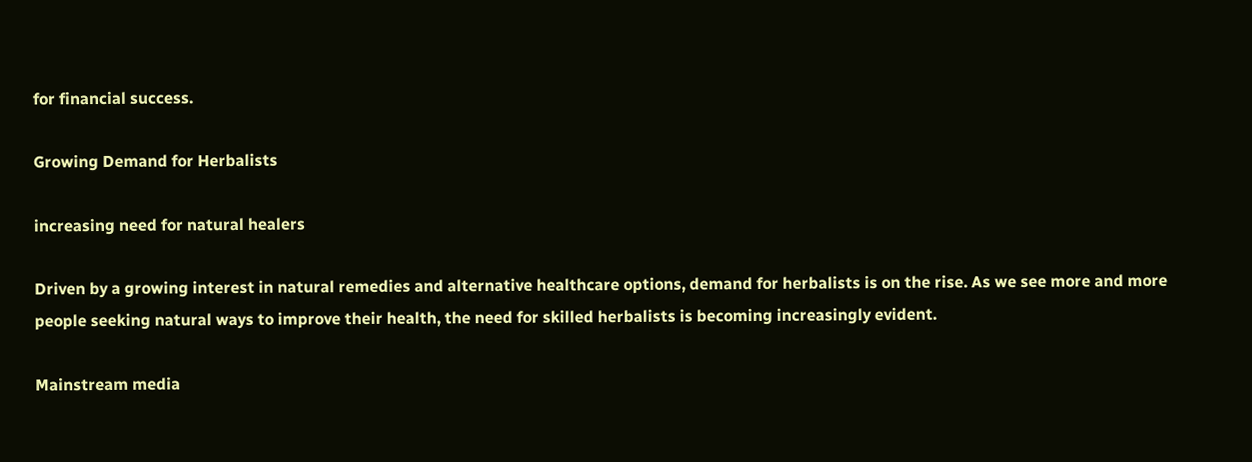for financial success.

Growing Demand for Herbalists

increasing need for natural healers

Driven by a growing interest in natural remedies and alternative healthcare options, demand for herbalists is on the rise. As we see more and more people seeking natural ways to improve their health, the need for skilled herbalists is becoming increasingly evident.

Mainstream media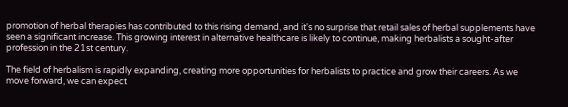promotion of herbal therapies has contributed to this rising demand, and it's no surprise that retail sales of herbal supplements have seen a significant increase. This growing interest in alternative healthcare is likely to continue, making herbalists a sought-after profession in the 21st century.

The field of herbalism is rapidly expanding, creating more opportunities for herbalists to practice and grow their careers. As we move forward, we can expect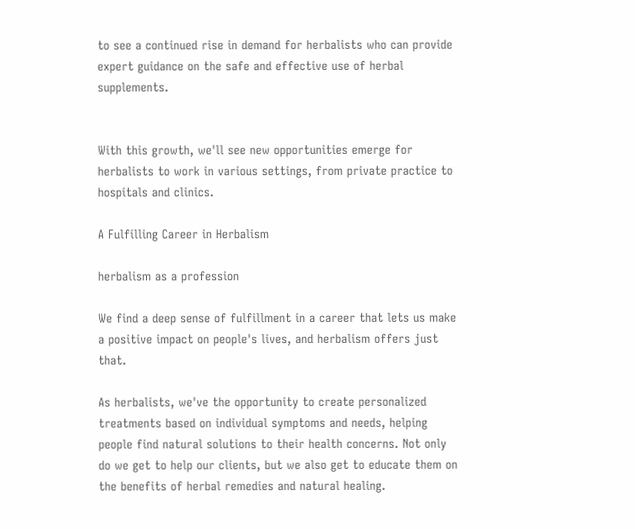to see a continued rise in demand for herbalists who can provide expert guidance on the safe and effective use of herbal supplements.


With this growth, we'll see new opportunities emerge for herbalists to work in various settings, from private practice to hospitals and clinics.

A Fulfilling Career in Herbalism

herbalism as a profession

We find a deep sense of fulfillment in a career that lets us make a positive impact on people's lives, and herbalism offers just that.

As herbalists, we've the opportunity to create personalized treatments based on individual symptoms and needs, helping people find natural solutions to their health concerns. Not only do we get to help our clients, but we also get to educate them on the benefits of herbal remedies and natural healing.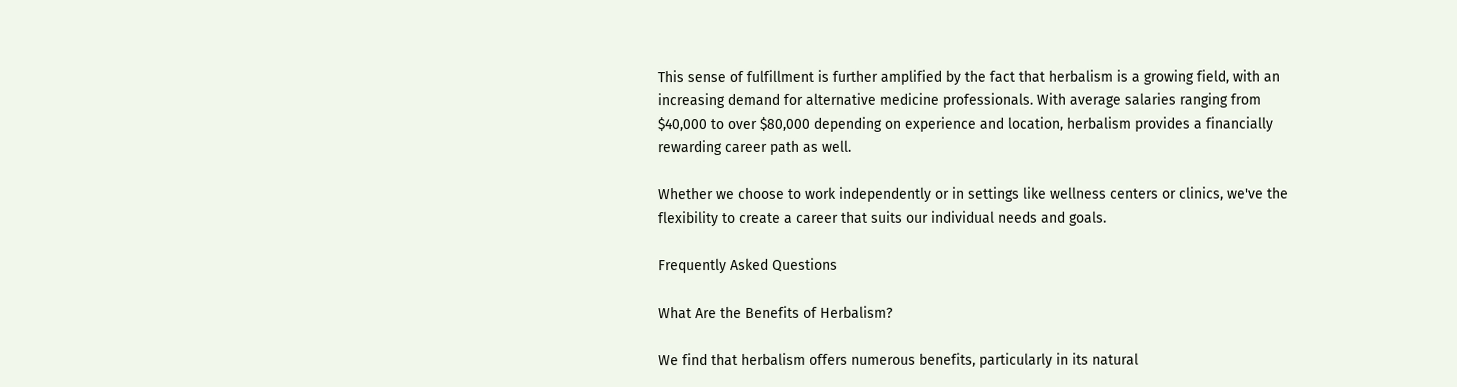This sense of fulfillment is further amplified by the fact that herbalism is a growing field, with an increasing demand for alternative medicine professionals. With average salaries ranging from $40,000 to over $80,000 depending on experience and location, herbalism provides a financially rewarding career path as well.

Whether we choose to work independently or in settings like wellness centers or clinics, we've the flexibility to create a career that suits our individual needs and goals.

Frequently Asked Questions

What Are the Benefits of Herbalism?

We find that herbalism offers numerous benefits, particularly in its natural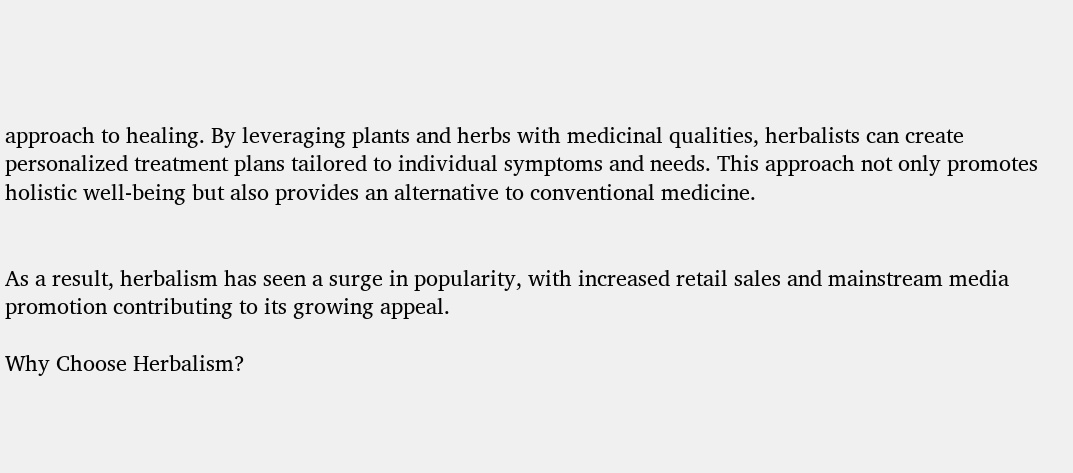approach to healing. By leveraging plants and herbs with medicinal qualities, herbalists can create personalized treatment plans tailored to individual symptoms and needs. This approach not only promotes holistic well-being but also provides an alternative to conventional medicine.


As a result, herbalism has seen a surge in popularity, with increased retail sales and mainstream media promotion contributing to its growing appeal.

Why Choose Herbalism?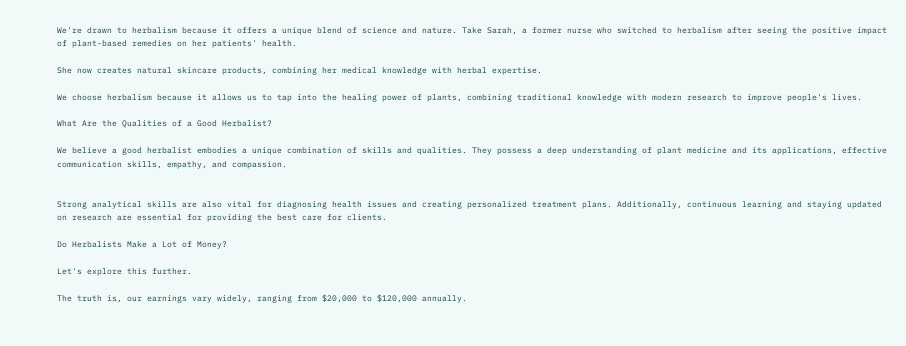We're drawn to herbalism because it offers a unique blend of science and nature. Take Sarah, a former nurse who switched to herbalism after seeing the positive impact of plant-based remedies on her patients' health.

She now creates natural skincare products, combining her medical knowledge with herbal expertise.

We choose herbalism because it allows us to tap into the healing power of plants, combining traditional knowledge with modern research to improve people's lives.

What Are the Qualities of a Good Herbalist?

We believe a good herbalist embodies a unique combination of skills and qualities. They possess a deep understanding of plant medicine and its applications, effective communication skills, empathy, and compassion.


Strong analytical skills are also vital for diagnosing health issues and creating personalized treatment plans. Additionally, continuous learning and staying updated on research are essential for providing the best care for clients.

Do Herbalists Make a Lot of Money?

Let's explore this further.

The truth is, our earnings vary widely, ranging from $20,000 to $120,000 annually.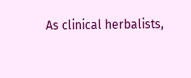As clinical herbalists,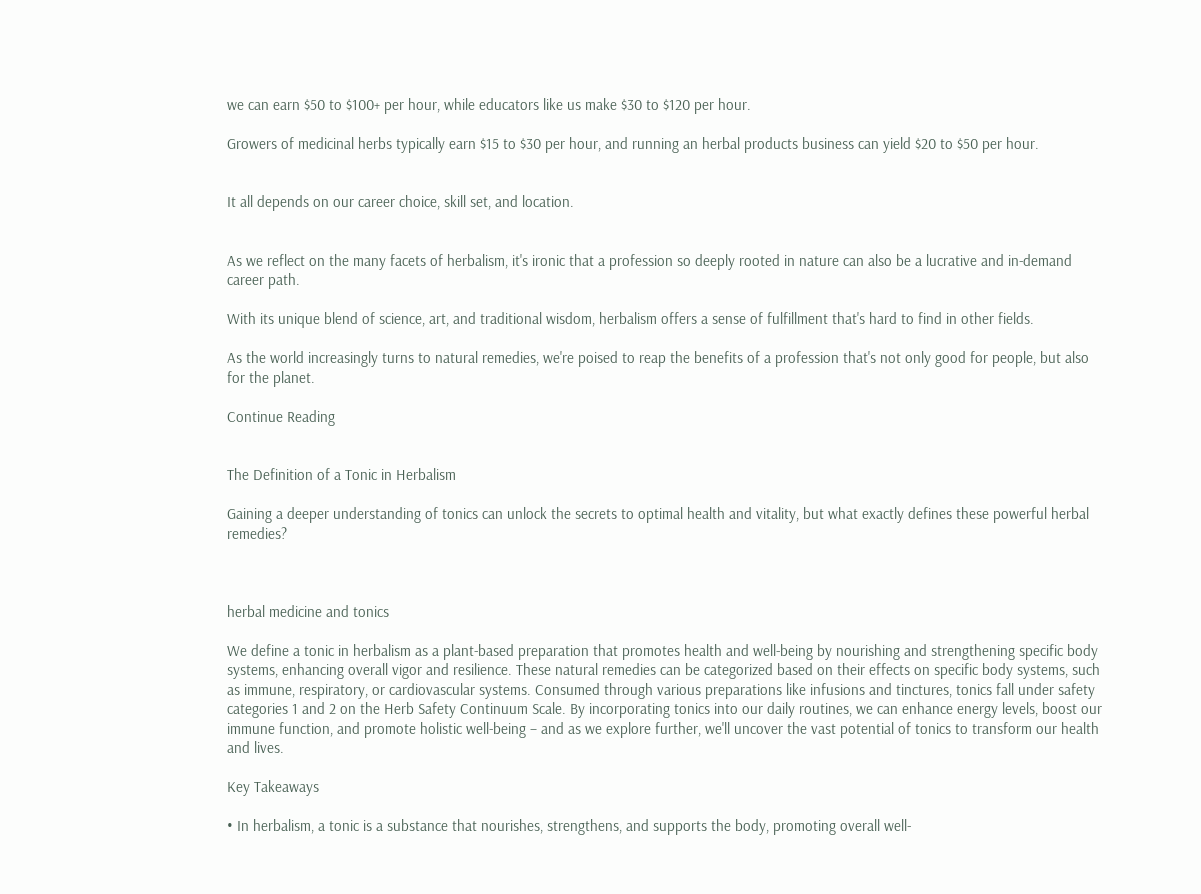we can earn $50 to $100+ per hour, while educators like us make $30 to $120 per hour.

Growers of medicinal herbs typically earn $15 to $30 per hour, and running an herbal products business can yield $20 to $50 per hour.


It all depends on our career choice, skill set, and location.


As we reflect on the many facets of herbalism, it's ironic that a profession so deeply rooted in nature can also be a lucrative and in-demand career path.

With its unique blend of science, art, and traditional wisdom, herbalism offers a sense of fulfillment that's hard to find in other fields.

As the world increasingly turns to natural remedies, we're poised to reap the benefits of a profession that's not only good for people, but also for the planet.

Continue Reading


The Definition of a Tonic in Herbalism

Gaining a deeper understanding of tonics can unlock the secrets to optimal health and vitality, but what exactly defines these powerful herbal remedies?



herbal medicine and tonics

We define a tonic in herbalism as a plant-based preparation that promotes health and well-being by nourishing and strengthening specific body systems, enhancing overall vigor and resilience. These natural remedies can be categorized based on their effects on specific body systems, such as immune, respiratory, or cardiovascular systems. Consumed through various preparations like infusions and tinctures, tonics fall under safety categories 1 and 2 on the Herb Safety Continuum Scale. By incorporating tonics into our daily routines, we can enhance energy levels, boost our immune function, and promote holistic well-being – and as we explore further, we'll uncover the vast potential of tonics to transform our health and lives.

Key Takeaways

• In herbalism, a tonic is a substance that nourishes, strengthens, and supports the body, promoting overall well-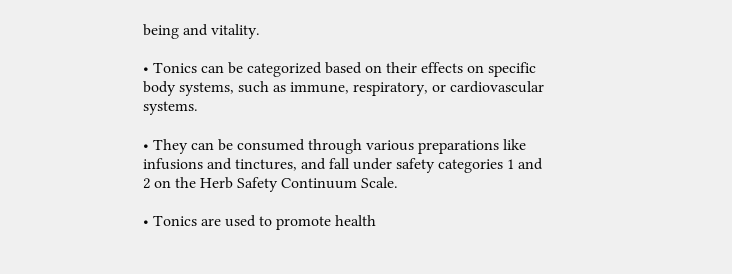being and vitality.

• Tonics can be categorized based on their effects on specific body systems, such as immune, respiratory, or cardiovascular systems.

• They can be consumed through various preparations like infusions and tinctures, and fall under safety categories 1 and 2 on the Herb Safety Continuum Scale.

• Tonics are used to promote health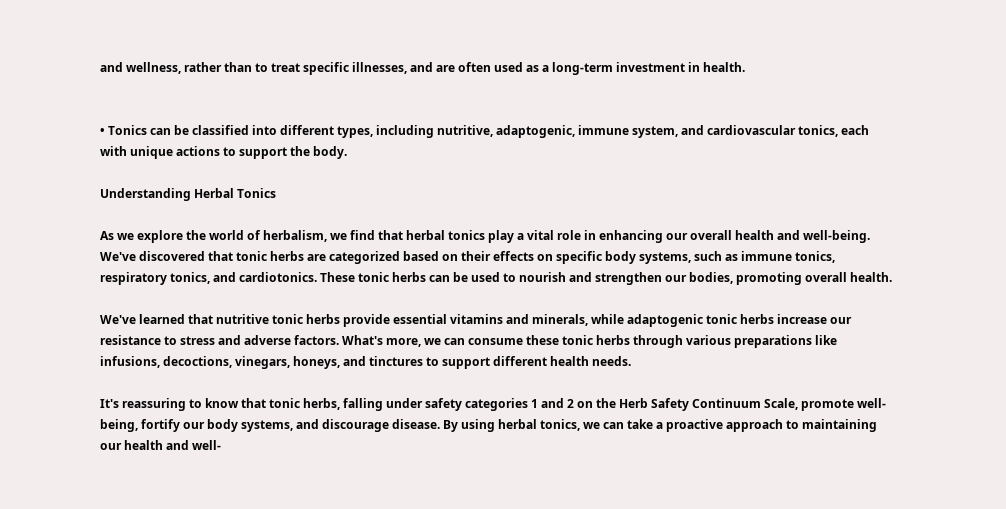and wellness, rather than to treat specific illnesses, and are often used as a long-term investment in health.


• Tonics can be classified into different types, including nutritive, adaptogenic, immune system, and cardiovascular tonics, each with unique actions to support the body.

Understanding Herbal Tonics

As we explore the world of herbalism, we find that herbal tonics play a vital role in enhancing our overall health and well-being. We've discovered that tonic herbs are categorized based on their effects on specific body systems, such as immune tonics, respiratory tonics, and cardiotonics. These tonic herbs can be used to nourish and strengthen our bodies, promoting overall health.

We've learned that nutritive tonic herbs provide essential vitamins and minerals, while adaptogenic tonic herbs increase our resistance to stress and adverse factors. What's more, we can consume these tonic herbs through various preparations like infusions, decoctions, vinegars, honeys, and tinctures to support different health needs.

It's reassuring to know that tonic herbs, falling under safety categories 1 and 2 on the Herb Safety Continuum Scale, promote well-being, fortify our body systems, and discourage disease. By using herbal tonics, we can take a proactive approach to maintaining our health and well-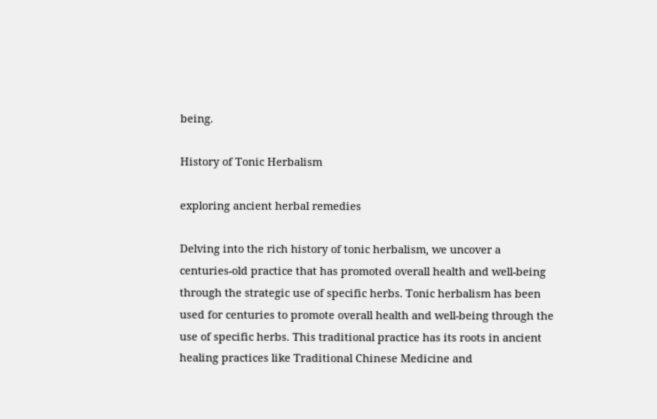being.

History of Tonic Herbalism

exploring ancient herbal remedies

Delving into the rich history of tonic herbalism, we uncover a centuries-old practice that has promoted overall health and well-being through the strategic use of specific herbs. Tonic herbalism has been used for centuries to promote overall health and well-being through the use of specific herbs. This traditional practice has its roots in ancient healing practices like Traditional Chinese Medicine and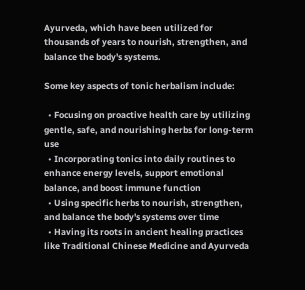Ayurveda, which have been utilized for thousands of years to nourish, strengthen, and balance the body's systems.

Some key aspects of tonic herbalism include:

  • Focusing on proactive health care by utilizing gentle, safe, and nourishing herbs for long-term use
  • Incorporating tonics into daily routines to enhance energy levels, support emotional balance, and boost immune function
  • Using specific herbs to nourish, strengthen, and balance the body's systems over time
  • Having its roots in ancient healing practices like Traditional Chinese Medicine and Ayurveda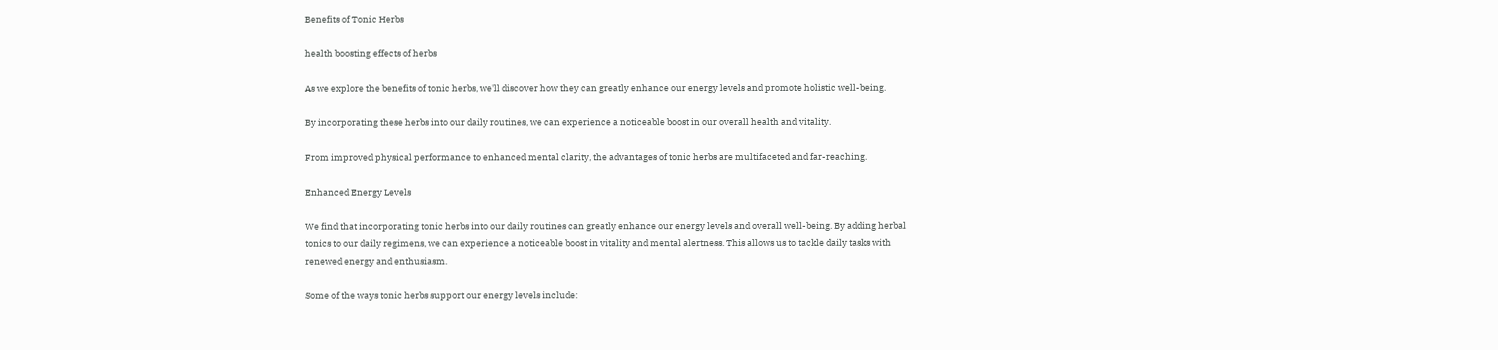Benefits of Tonic Herbs

health boosting effects of herbs

As we explore the benefits of tonic herbs, we'll discover how they can greatly enhance our energy levels and promote holistic well-being.

By incorporating these herbs into our daily routines, we can experience a noticeable boost in our overall health and vitality.

From improved physical performance to enhanced mental clarity, the advantages of tonic herbs are multifaceted and far-reaching.

Enhanced Energy Levels

We find that incorporating tonic herbs into our daily routines can greatly enhance our energy levels and overall well-being. By adding herbal tonics to our daily regimens, we can experience a noticeable boost in vitality and mental alertness. This allows us to tackle daily tasks with renewed energy and enthusiasm.

Some of the ways tonic herbs support our energy levels include: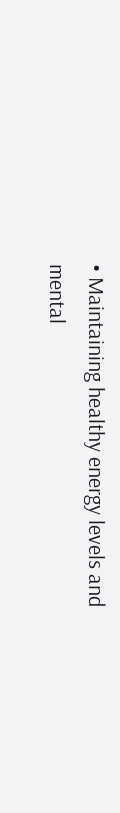• Maintaining healthy energy levels and mental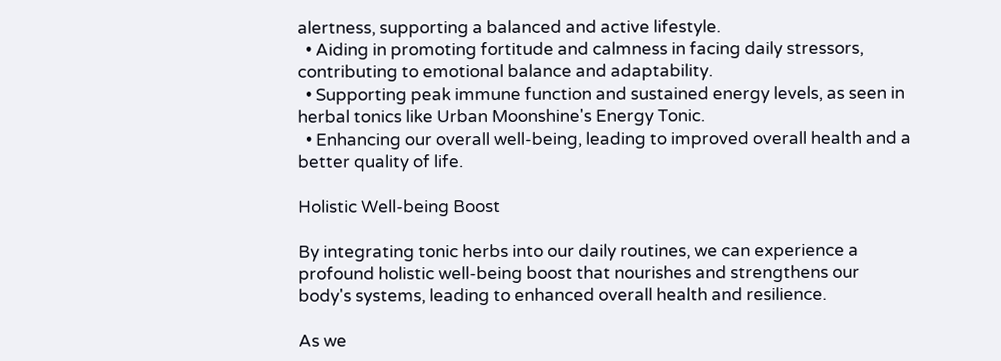alertness, supporting a balanced and active lifestyle.
  • Aiding in promoting fortitude and calmness in facing daily stressors, contributing to emotional balance and adaptability.
  • Supporting peak immune function and sustained energy levels, as seen in herbal tonics like Urban Moonshine's Energy Tonic.
  • Enhancing our overall well-being, leading to improved overall health and a better quality of life.

Holistic Well-being Boost

By integrating tonic herbs into our daily routines, we can experience a profound holistic well-being boost that nourishes and strengthens our body's systems, leading to enhanced overall health and resilience.

As we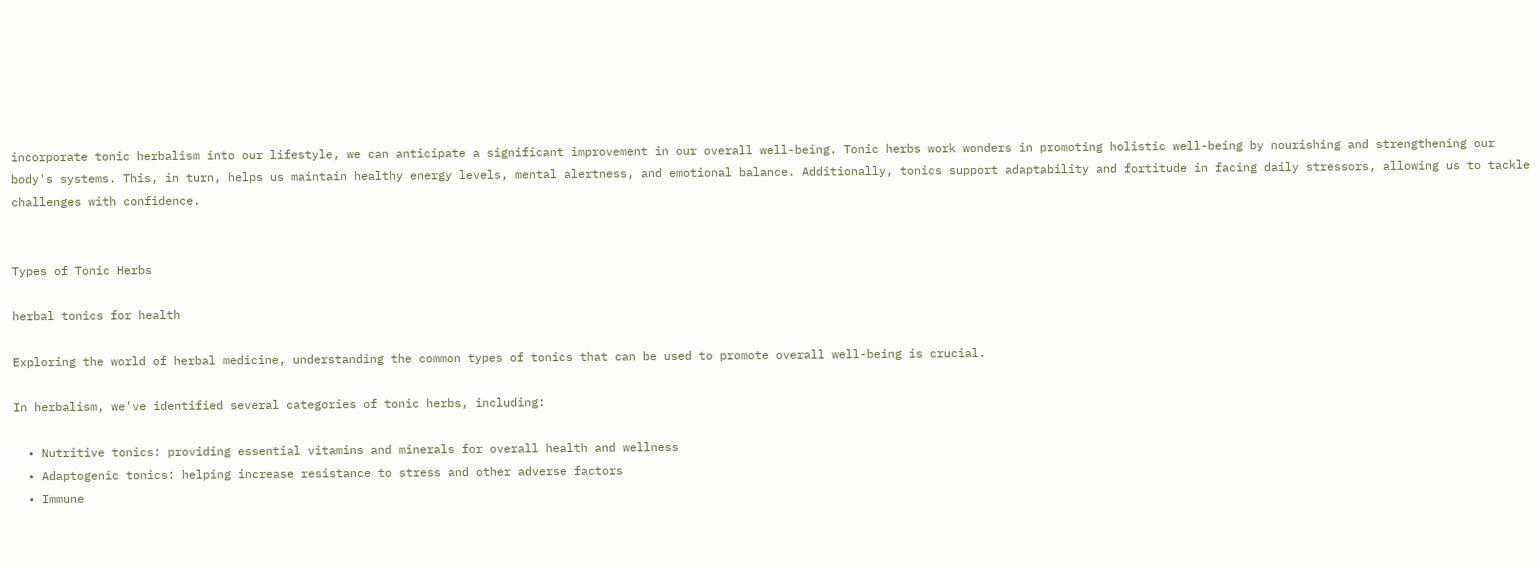incorporate tonic herbalism into our lifestyle, we can anticipate a significant improvement in our overall well-being. Tonic herbs work wonders in promoting holistic well-being by nourishing and strengthening our body's systems. This, in turn, helps us maintain healthy energy levels, mental alertness, and emotional balance. Additionally, tonics support adaptability and fortitude in facing daily stressors, allowing us to tackle challenges with confidence.


Types of Tonic Herbs

herbal tonics for health

Exploring the world of herbal medicine, understanding the common types of tonics that can be used to promote overall well-being is crucial.

In herbalism, we've identified several categories of tonic herbs, including:

  • Nutritive tonics: providing essential vitamins and minerals for overall health and wellness
  • Adaptogenic tonics: helping increase resistance to stress and other adverse factors
  • Immune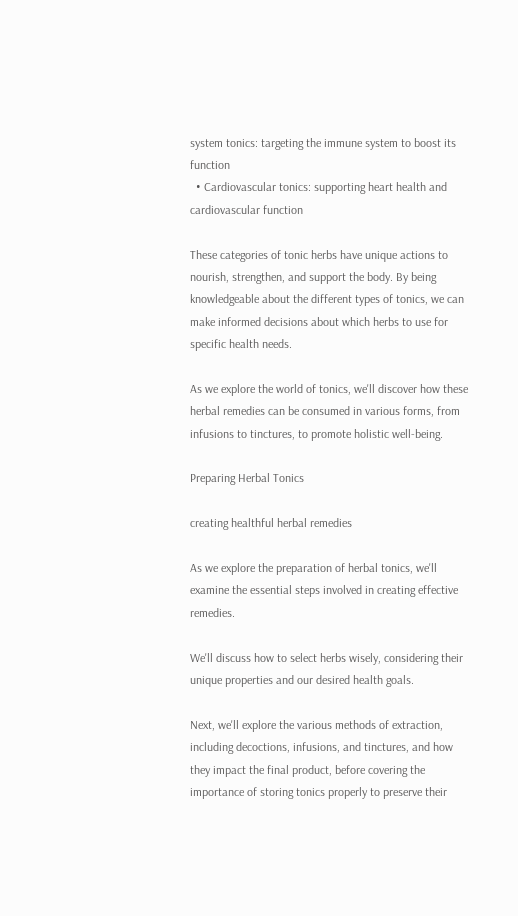system tonics: targeting the immune system to boost its function
  • Cardiovascular tonics: supporting heart health and cardiovascular function

These categories of tonic herbs have unique actions to nourish, strengthen, and support the body. By being knowledgeable about the different types of tonics, we can make informed decisions about which herbs to use for specific health needs.

As we explore the world of tonics, we'll discover how these herbal remedies can be consumed in various forms, from infusions to tinctures, to promote holistic well-being.

Preparing Herbal Tonics

creating healthful herbal remedies

As we explore the preparation of herbal tonics, we'll examine the essential steps involved in creating effective remedies.

We'll discuss how to select herbs wisely, considering their unique properties and our desired health goals.

Next, we'll explore the various methods of extraction, including decoctions, infusions, and tinctures, and how they impact the final product, before covering the importance of storing tonics properly to preserve their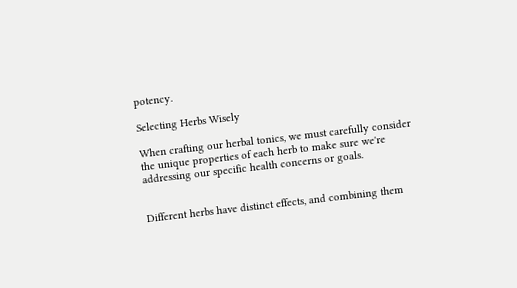potency.

Selecting Herbs Wisely

When crafting our herbal tonics, we must carefully consider the unique properties of each herb to make sure we're addressing our specific health concerns or goals.


Different herbs have distinct effects, and combining them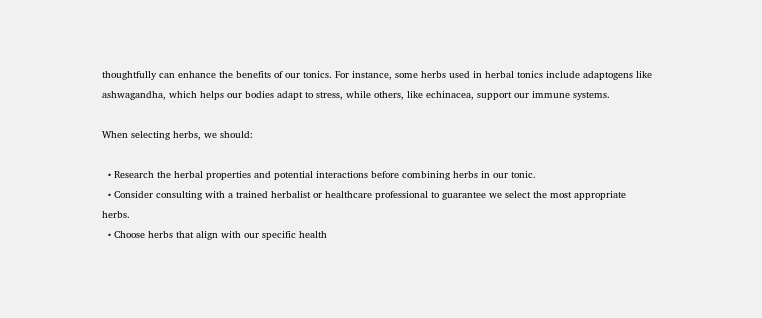thoughtfully can enhance the benefits of our tonics. For instance, some herbs used in herbal tonics include adaptogens like ashwagandha, which helps our bodies adapt to stress, while others, like echinacea, support our immune systems.

When selecting herbs, we should:

  • Research the herbal properties and potential interactions before combining herbs in our tonic.
  • Consider consulting with a trained herbalist or healthcare professional to guarantee we select the most appropriate herbs.
  • Choose herbs that align with our specific health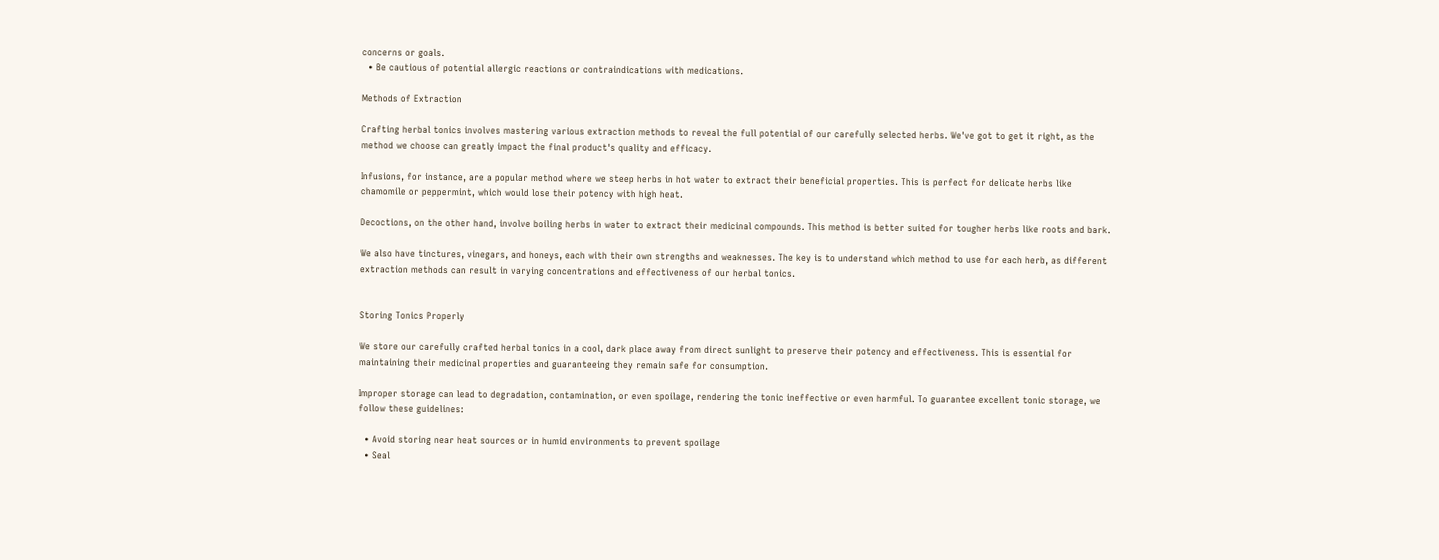concerns or goals.
  • Be cautious of potential allergic reactions or contraindications with medications.

Methods of Extraction

Crafting herbal tonics involves mastering various extraction methods to reveal the full potential of our carefully selected herbs. We've got to get it right, as the method we choose can greatly impact the final product's quality and efficacy.

Infusions, for instance, are a popular method where we steep herbs in hot water to extract their beneficial properties. This is perfect for delicate herbs like chamomile or peppermint, which would lose their potency with high heat.

Decoctions, on the other hand, involve boiling herbs in water to extract their medicinal compounds. This method is better suited for tougher herbs like roots and bark.

We also have tinctures, vinegars, and honeys, each with their own strengths and weaknesses. The key is to understand which method to use for each herb, as different extraction methods can result in varying concentrations and effectiveness of our herbal tonics.


Storing Tonics Properly

We store our carefully crafted herbal tonics in a cool, dark place away from direct sunlight to preserve their potency and effectiveness. This is essential for maintaining their medicinal properties and guaranteeing they remain safe for consumption.

Improper storage can lead to degradation, contamination, or even spoilage, rendering the tonic ineffective or even harmful. To guarantee excellent tonic storage, we follow these guidelines:

  • Avoid storing near heat sources or in humid environments to prevent spoilage
  • Seal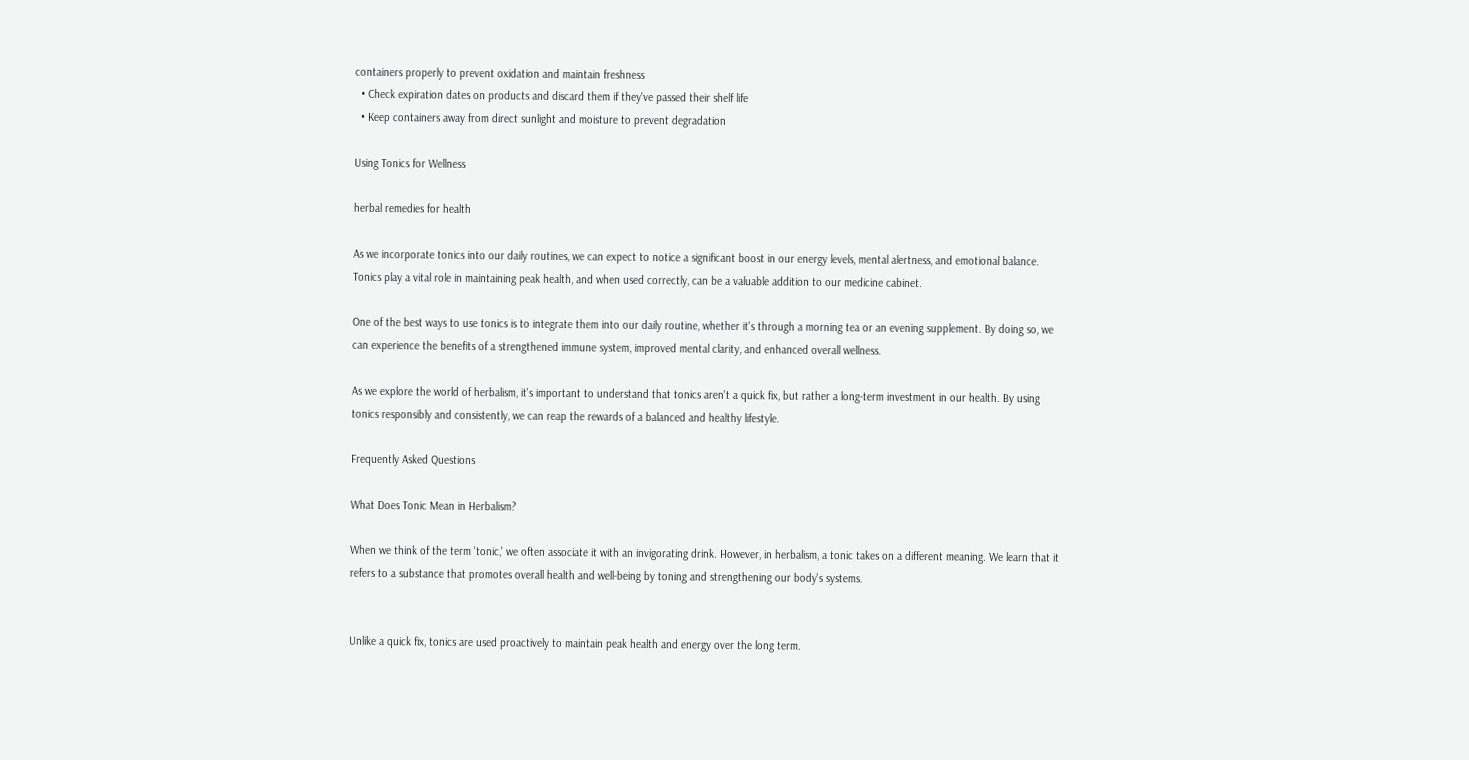containers properly to prevent oxidation and maintain freshness
  • Check expiration dates on products and discard them if they've passed their shelf life
  • Keep containers away from direct sunlight and moisture to prevent degradation

Using Tonics for Wellness

herbal remedies for health

As we incorporate tonics into our daily routines, we can expect to notice a significant boost in our energy levels, mental alertness, and emotional balance. Tonics play a vital role in maintaining peak health, and when used correctly, can be a valuable addition to our medicine cabinet.

One of the best ways to use tonics is to integrate them into our daily routine, whether it's through a morning tea or an evening supplement. By doing so, we can experience the benefits of a strengthened immune system, improved mental clarity, and enhanced overall wellness.

As we explore the world of herbalism, it's important to understand that tonics aren't a quick fix, but rather a long-term investment in our health. By using tonics responsibly and consistently, we can reap the rewards of a balanced and healthy lifestyle.

Frequently Asked Questions

What Does Tonic Mean in Herbalism?

When we think of the term 'tonic,' we often associate it with an invigorating drink. However, in herbalism, a tonic takes on a different meaning. We learn that it refers to a substance that promotes overall health and well-being by toning and strengthening our body's systems.


Unlike a quick fix, tonics are used proactively to maintain peak health and energy over the long term.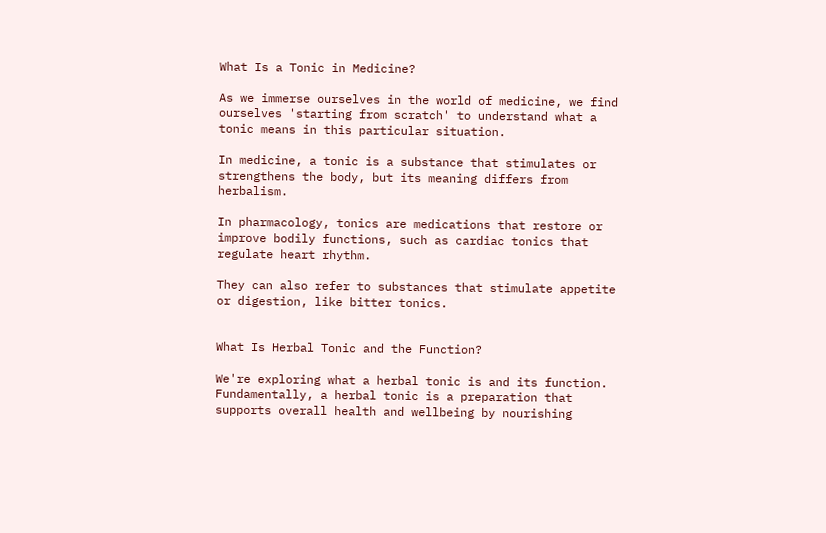What Is a Tonic in Medicine?

As we immerse ourselves in the world of medicine, we find ourselves 'starting from scratch' to understand what a tonic means in this particular situation.

In medicine, a tonic is a substance that stimulates or strengthens the body, but its meaning differs from herbalism.

In pharmacology, tonics are medications that restore or improve bodily functions, such as cardiac tonics that regulate heart rhythm.

They can also refer to substances that stimulate appetite or digestion, like bitter tonics.


What Is Herbal Tonic and the Function?

We're exploring what a herbal tonic is and its function. Fundamentally, a herbal tonic is a preparation that supports overall health and wellbeing by nourishing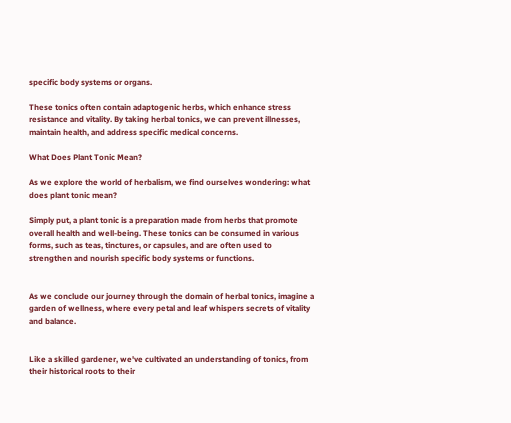specific body systems or organs.

These tonics often contain adaptogenic herbs, which enhance stress resistance and vitality. By taking herbal tonics, we can prevent illnesses, maintain health, and address specific medical concerns.

What Does Plant Tonic Mean?

As we explore the world of herbalism, we find ourselves wondering: what does plant tonic mean?

Simply put, a plant tonic is a preparation made from herbs that promote overall health and well-being. These tonics can be consumed in various forms, such as teas, tinctures, or capsules, and are often used to strengthen and nourish specific body systems or functions.


As we conclude our journey through the domain of herbal tonics, imagine a garden of wellness, where every petal and leaf whispers secrets of vitality and balance.


Like a skilled gardener, we've cultivated an understanding of tonics, from their historical roots to their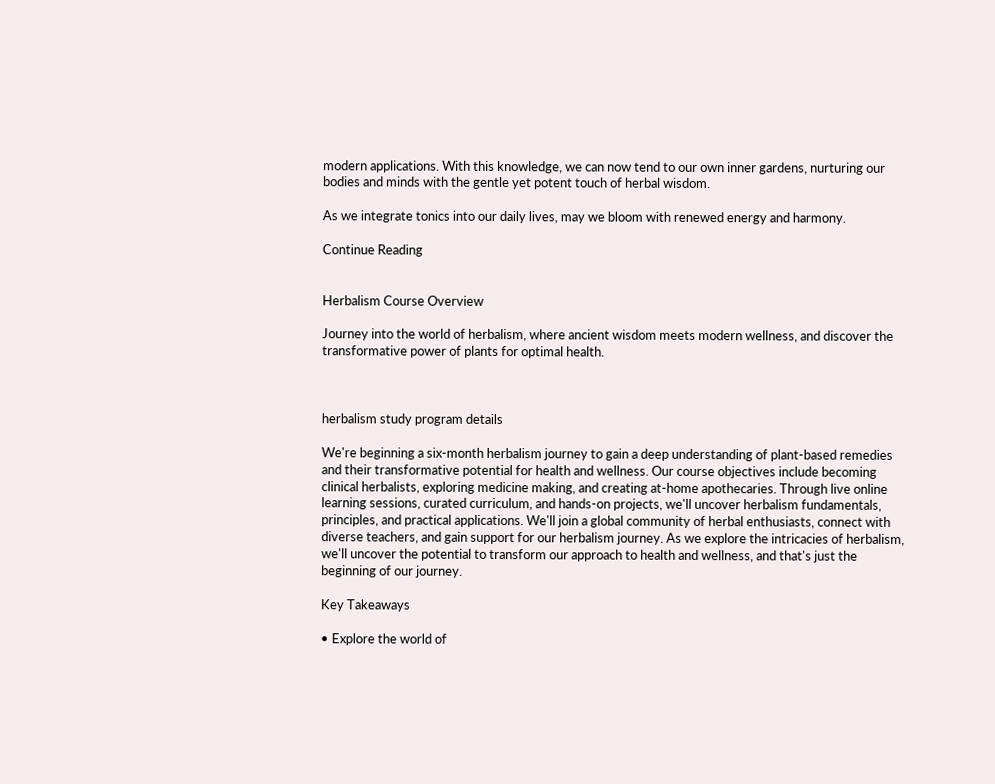modern applications. With this knowledge, we can now tend to our own inner gardens, nurturing our bodies and minds with the gentle yet potent touch of herbal wisdom.

As we integrate tonics into our daily lives, may we bloom with renewed energy and harmony.

Continue Reading


Herbalism Course Overview

Journey into the world of herbalism, where ancient wisdom meets modern wellness, and discover the transformative power of plants for optimal health.



herbalism study program details

We're beginning a six-month herbalism journey to gain a deep understanding of plant-based remedies and their transformative potential for health and wellness. Our course objectives include becoming clinical herbalists, exploring medicine making, and creating at-home apothecaries. Through live online learning sessions, curated curriculum, and hands-on projects, we'll uncover herbalism fundamentals, principles, and practical applications. We'll join a global community of herbal enthusiasts, connect with diverse teachers, and gain support for our herbalism journey. As we explore the intricacies of herbalism, we'll uncover the potential to transform our approach to health and wellness, and that's just the beginning of our journey.

Key Takeaways

• Explore the world of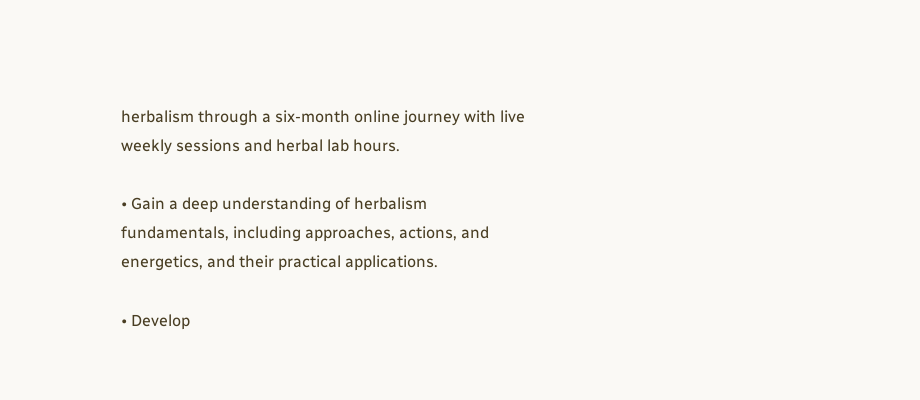herbalism through a six-month online journey with live weekly sessions and herbal lab hours.

• Gain a deep understanding of herbalism fundamentals, including approaches, actions, and energetics, and their practical applications.

• Develop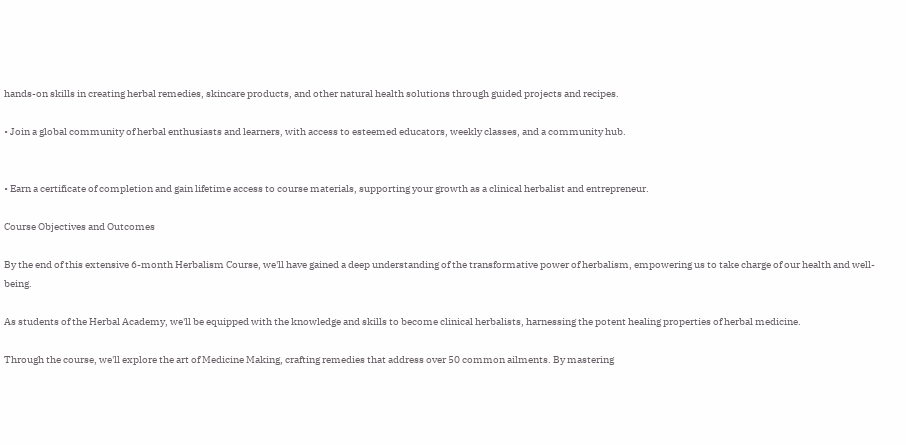hands-on skills in creating herbal remedies, skincare products, and other natural health solutions through guided projects and recipes.

• Join a global community of herbal enthusiasts and learners, with access to esteemed educators, weekly classes, and a community hub.


• Earn a certificate of completion and gain lifetime access to course materials, supporting your growth as a clinical herbalist and entrepreneur.

Course Objectives and Outcomes

By the end of this extensive 6-month Herbalism Course, we'll have gained a deep understanding of the transformative power of herbalism, empowering us to take charge of our health and well-being.

As students of the Herbal Academy, we'll be equipped with the knowledge and skills to become clinical herbalists, harnessing the potent healing properties of herbal medicine.

Through the course, we'll explore the art of Medicine Making, crafting remedies that address over 50 common ailments. By mastering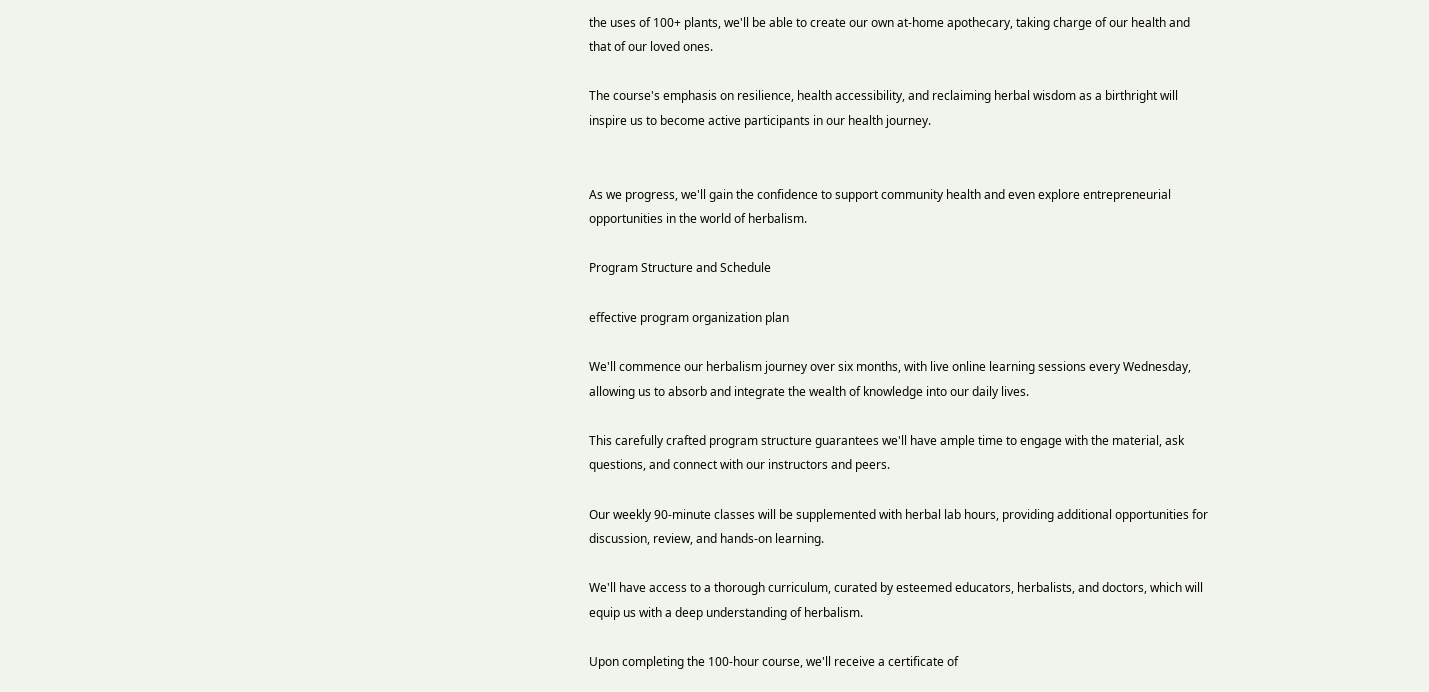the uses of 100+ plants, we'll be able to create our own at-home apothecary, taking charge of our health and that of our loved ones.

The course's emphasis on resilience, health accessibility, and reclaiming herbal wisdom as a birthright will inspire us to become active participants in our health journey.


As we progress, we'll gain the confidence to support community health and even explore entrepreneurial opportunities in the world of herbalism.

Program Structure and Schedule

effective program organization plan

We'll commence our herbalism journey over six months, with live online learning sessions every Wednesday, allowing us to absorb and integrate the wealth of knowledge into our daily lives.

This carefully crafted program structure guarantees we'll have ample time to engage with the material, ask questions, and connect with our instructors and peers.

Our weekly 90-minute classes will be supplemented with herbal lab hours, providing additional opportunities for discussion, review, and hands-on learning.

We'll have access to a thorough curriculum, curated by esteemed educators, herbalists, and doctors, which will equip us with a deep understanding of herbalism.

Upon completing the 100-hour course, we'll receive a certificate of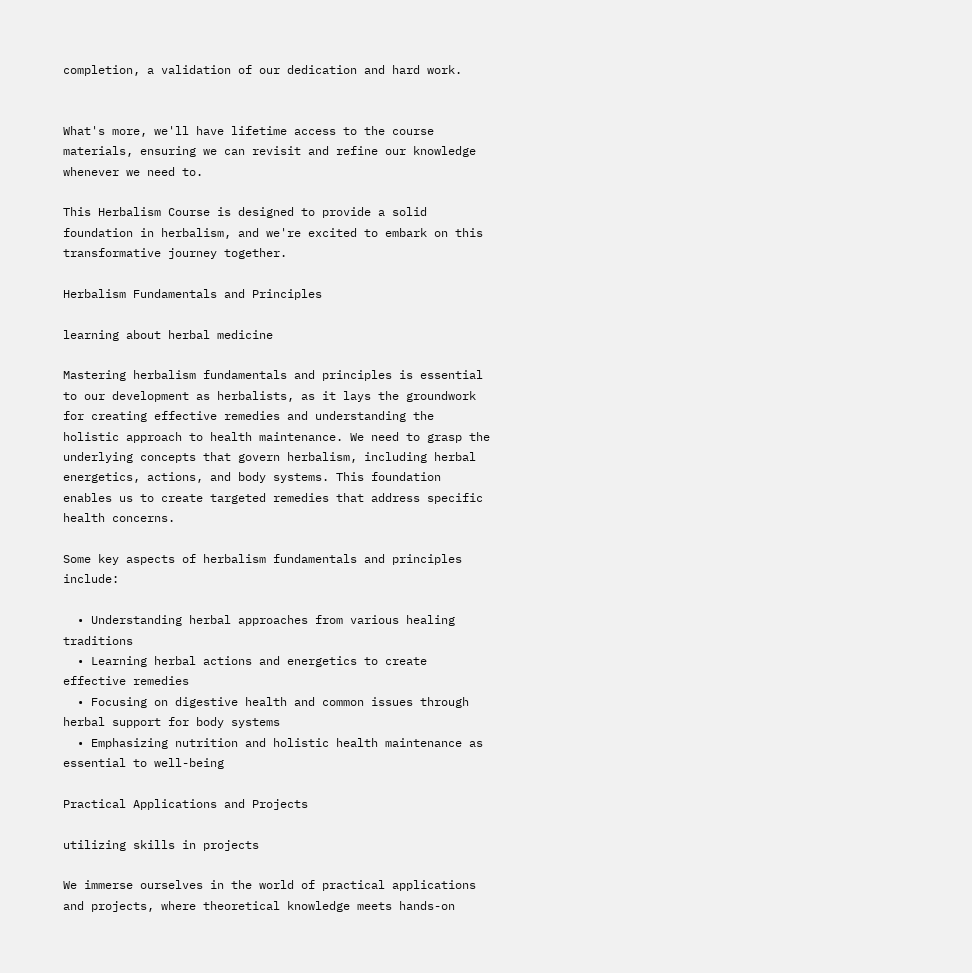completion, a validation of our dedication and hard work.


What's more, we'll have lifetime access to the course materials, ensuring we can revisit and refine our knowledge whenever we need to.

This Herbalism Course is designed to provide a solid foundation in herbalism, and we're excited to embark on this transformative journey together.

Herbalism Fundamentals and Principles

learning about herbal medicine

Mastering herbalism fundamentals and principles is essential to our development as herbalists, as it lays the groundwork for creating effective remedies and understanding the holistic approach to health maintenance. We need to grasp the underlying concepts that govern herbalism, including herbal energetics, actions, and body systems. This foundation enables us to create targeted remedies that address specific health concerns.

Some key aspects of herbalism fundamentals and principles include:

  • Understanding herbal approaches from various healing traditions
  • Learning herbal actions and energetics to create effective remedies
  • Focusing on digestive health and common issues through herbal support for body systems
  • Emphasizing nutrition and holistic health maintenance as essential to well-being

Practical Applications and Projects

utilizing skills in projects

We immerse ourselves in the world of practical applications and projects, where theoretical knowledge meets hands-on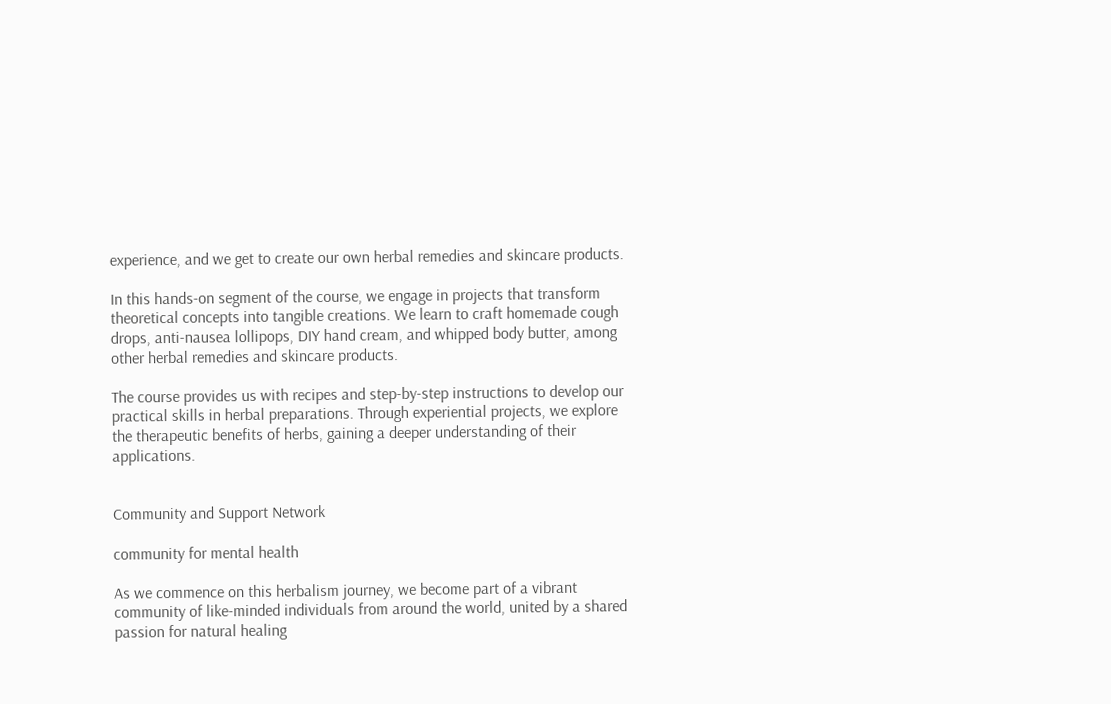experience, and we get to create our own herbal remedies and skincare products.

In this hands-on segment of the course, we engage in projects that transform theoretical concepts into tangible creations. We learn to craft homemade cough drops, anti-nausea lollipops, DIY hand cream, and whipped body butter, among other herbal remedies and skincare products.

The course provides us with recipes and step-by-step instructions to develop our practical skills in herbal preparations. Through experiential projects, we explore the therapeutic benefits of herbs, gaining a deeper understanding of their applications.


Community and Support Network

community for mental health

As we commence on this herbalism journey, we become part of a vibrant community of like-minded individuals from around the world, united by a shared passion for natural healing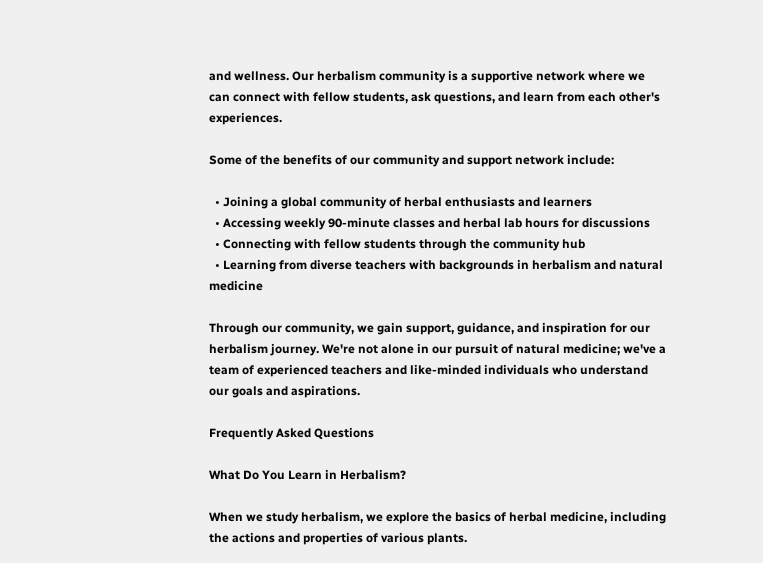and wellness. Our herbalism community is a supportive network where we can connect with fellow students, ask questions, and learn from each other's experiences.

Some of the benefits of our community and support network include:

  • Joining a global community of herbal enthusiasts and learners
  • Accessing weekly 90-minute classes and herbal lab hours for discussions
  • Connecting with fellow students through the community hub
  • Learning from diverse teachers with backgrounds in herbalism and natural medicine

Through our community, we gain support, guidance, and inspiration for our herbalism journey. We're not alone in our pursuit of natural medicine; we've a team of experienced teachers and like-minded individuals who understand our goals and aspirations.

Frequently Asked Questions

What Do You Learn in Herbalism?

When we study herbalism, we explore the basics of herbal medicine, including the actions and properties of various plants.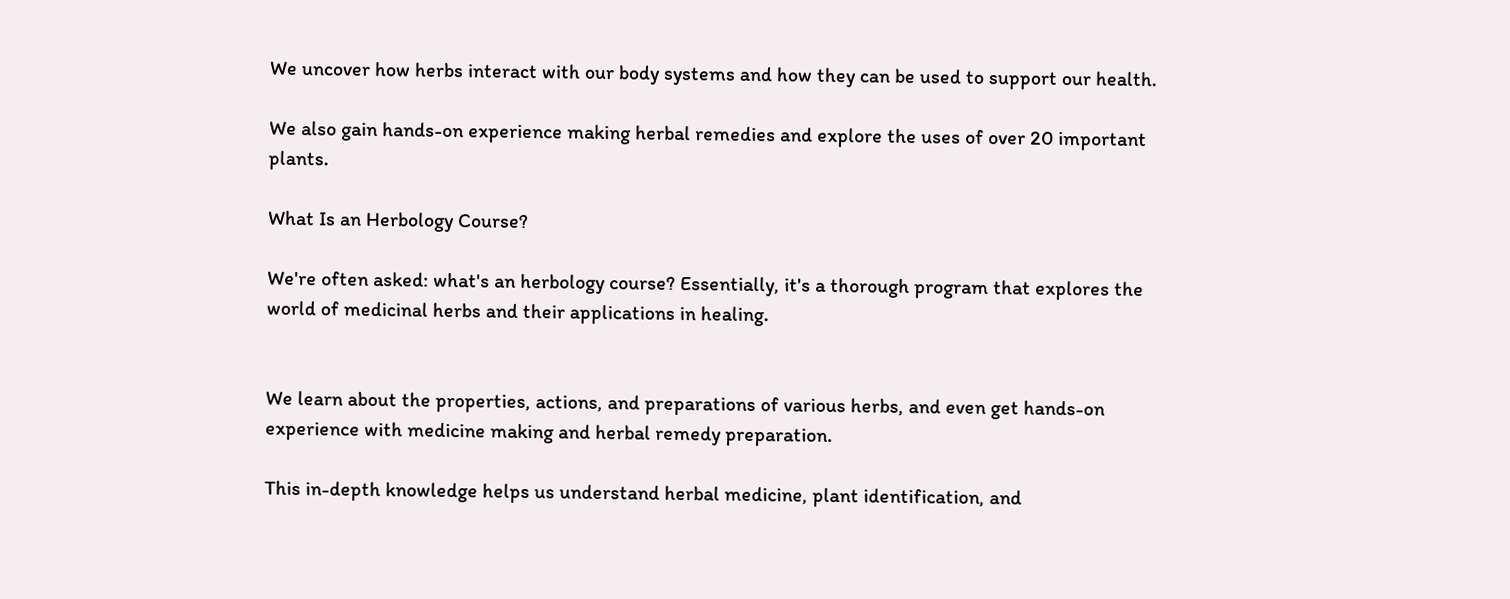We uncover how herbs interact with our body systems and how they can be used to support our health.

We also gain hands-on experience making herbal remedies and explore the uses of over 20 important plants.

What Is an Herbology Course?

We're often asked: what's an herbology course? Essentially, it's a thorough program that explores the world of medicinal herbs and their applications in healing.


We learn about the properties, actions, and preparations of various herbs, and even get hands-on experience with medicine making and herbal remedy preparation.

This in-depth knowledge helps us understand herbal medicine, plant identification, and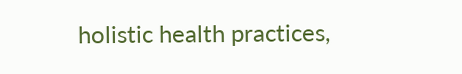holistic health practices,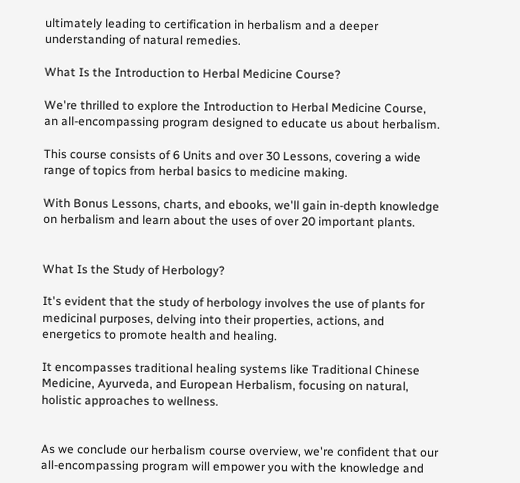ultimately leading to certification in herbalism and a deeper understanding of natural remedies.

What Is the Introduction to Herbal Medicine Course?

We're thrilled to explore the Introduction to Herbal Medicine Course, an all-encompassing program designed to educate us about herbalism.

This course consists of 6 Units and over 30 Lessons, covering a wide range of topics from herbal basics to medicine making.

With Bonus Lessons, charts, and ebooks, we'll gain in-depth knowledge on herbalism and learn about the uses of over 20 important plants.


What Is the Study of Herbology?

It's evident that the study of herbology involves the use of plants for medicinal purposes, delving into their properties, actions, and energetics to promote health and healing.

It encompasses traditional healing systems like Traditional Chinese Medicine, Ayurveda, and European Herbalism, focusing on natural, holistic approaches to wellness.


As we conclude our herbalism course overview, we're confident that our all-encompassing program will empower you with the knowledge and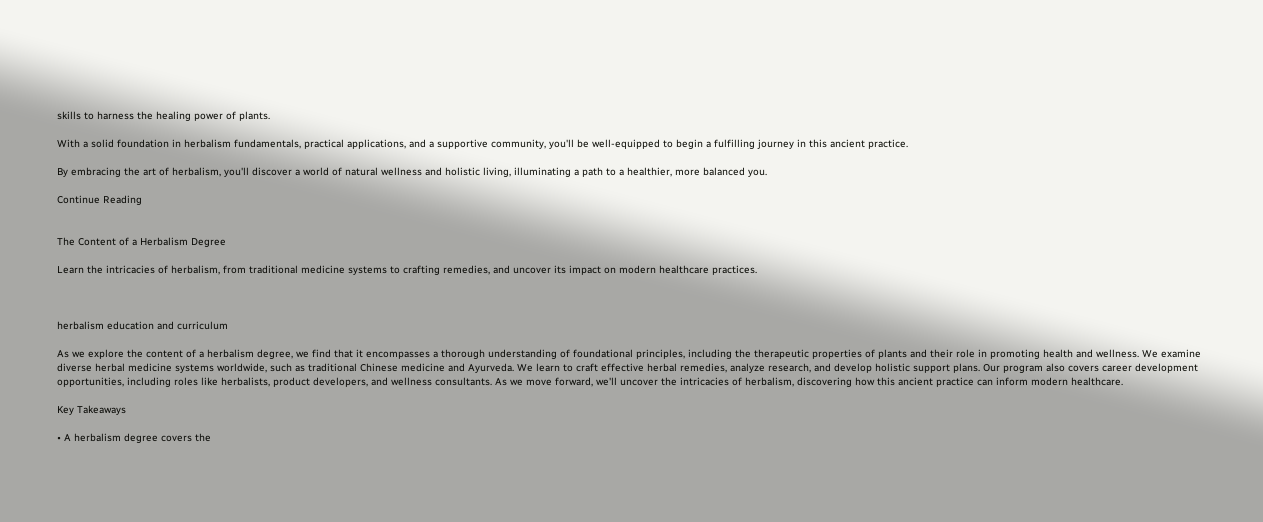skills to harness the healing power of plants.

With a solid foundation in herbalism fundamentals, practical applications, and a supportive community, you'll be well-equipped to begin a fulfilling journey in this ancient practice.

By embracing the art of herbalism, you'll discover a world of natural wellness and holistic living, illuminating a path to a healthier, more balanced you.

Continue Reading


The Content of a Herbalism Degree

Learn the intricacies of herbalism, from traditional medicine systems to crafting remedies, and uncover its impact on modern healthcare practices.



herbalism education and curriculum

As we explore the content of a herbalism degree, we find that it encompasses a thorough understanding of foundational principles, including the therapeutic properties of plants and their role in promoting health and wellness. We examine diverse herbal medicine systems worldwide, such as traditional Chinese medicine and Ayurveda. We learn to craft effective herbal remedies, analyze research, and develop holistic support plans. Our program also covers career development opportunities, including roles like herbalists, product developers, and wellness consultants. As we move forward, we'll uncover the intricacies of herbalism, discovering how this ancient practice can inform modern healthcare.

Key Takeaways

• A herbalism degree covers the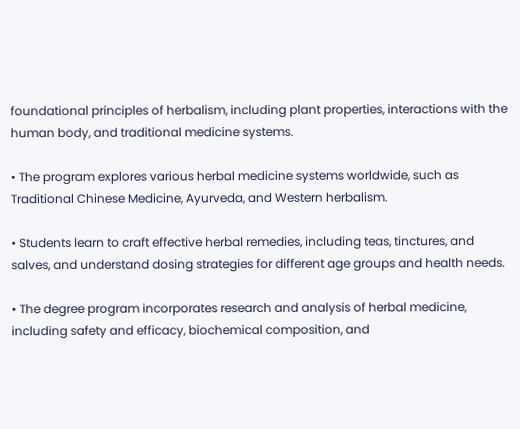foundational principles of herbalism, including plant properties, interactions with the human body, and traditional medicine systems.

• The program explores various herbal medicine systems worldwide, such as Traditional Chinese Medicine, Ayurveda, and Western herbalism.

• Students learn to craft effective herbal remedies, including teas, tinctures, and salves, and understand dosing strategies for different age groups and health needs.

• The degree program incorporates research and analysis of herbal medicine, including safety and efficacy, biochemical composition, and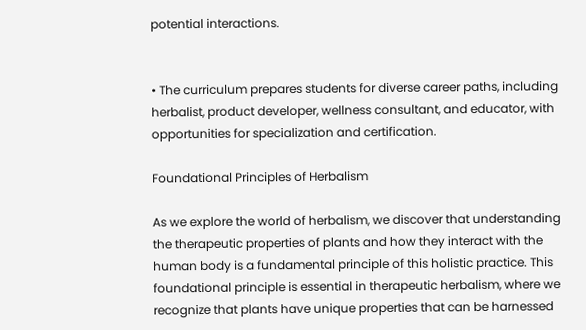potential interactions.


• The curriculum prepares students for diverse career paths, including herbalist, product developer, wellness consultant, and educator, with opportunities for specialization and certification.

Foundational Principles of Herbalism

As we explore the world of herbalism, we discover that understanding the therapeutic properties of plants and how they interact with the human body is a fundamental principle of this holistic practice. This foundational principle is essential in therapeutic herbalism, where we recognize that plants have unique properties that can be harnessed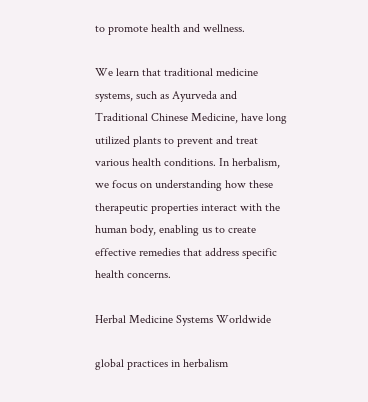to promote health and wellness.

We learn that traditional medicine systems, such as Ayurveda and Traditional Chinese Medicine, have long utilized plants to prevent and treat various health conditions. In herbalism, we focus on understanding how these therapeutic properties interact with the human body, enabling us to create effective remedies that address specific health concerns.

Herbal Medicine Systems Worldwide

global practices in herbalism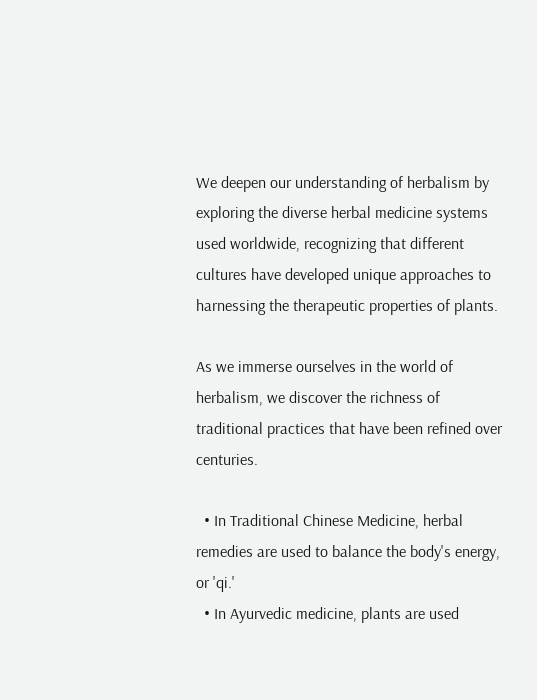We deepen our understanding of herbalism by exploring the diverse herbal medicine systems used worldwide, recognizing that different cultures have developed unique approaches to harnessing the therapeutic properties of plants.

As we immerse ourselves in the world of herbalism, we discover the richness of traditional practices that have been refined over centuries.

  • In Traditional Chinese Medicine, herbal remedies are used to balance the body's energy, or 'qi.'
  • In Ayurvedic medicine, plants are used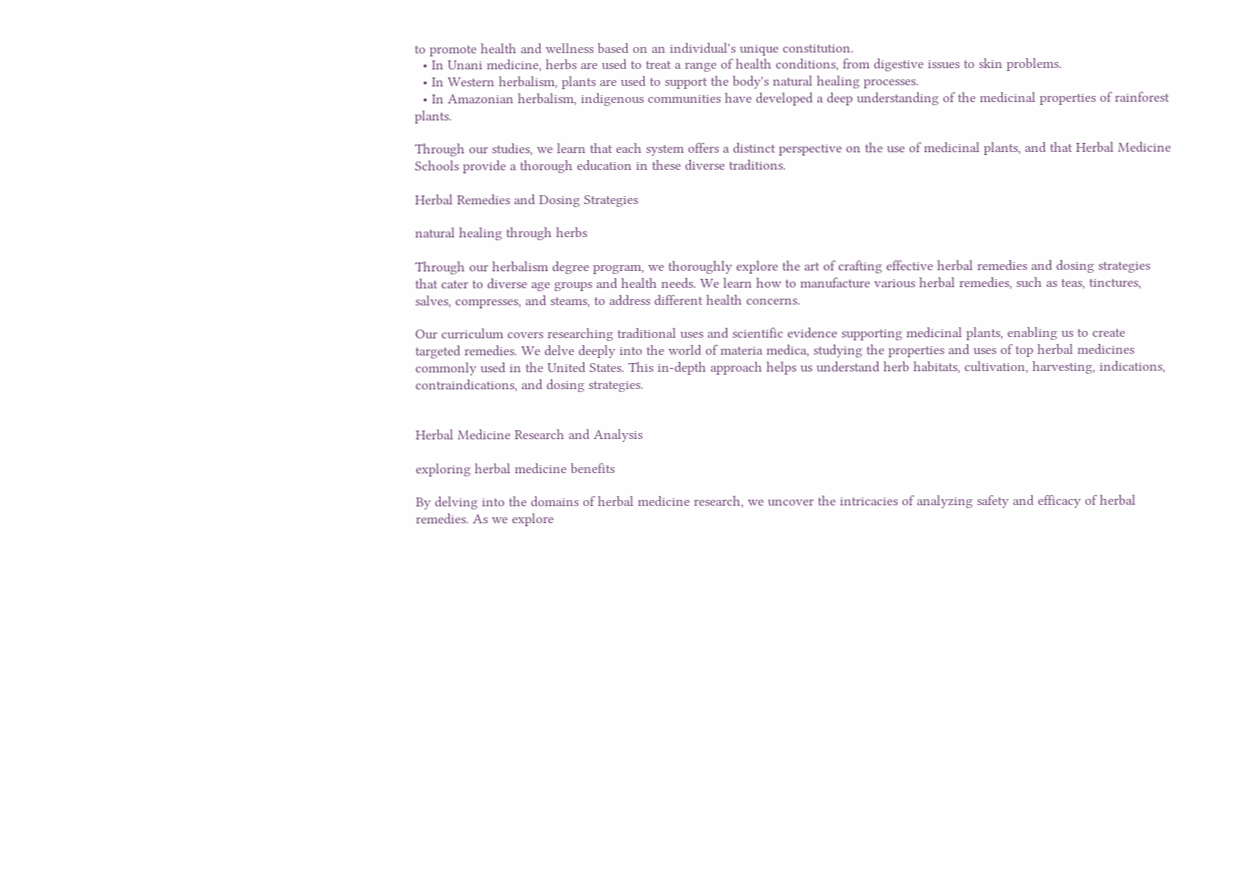to promote health and wellness based on an individual's unique constitution.
  • In Unani medicine, herbs are used to treat a range of health conditions, from digestive issues to skin problems.
  • In Western herbalism, plants are used to support the body's natural healing processes.
  • In Amazonian herbalism, indigenous communities have developed a deep understanding of the medicinal properties of rainforest plants.

Through our studies, we learn that each system offers a distinct perspective on the use of medicinal plants, and that Herbal Medicine Schools provide a thorough education in these diverse traditions.

Herbal Remedies and Dosing Strategies

natural healing through herbs

Through our herbalism degree program, we thoroughly explore the art of crafting effective herbal remedies and dosing strategies that cater to diverse age groups and health needs. We learn how to manufacture various herbal remedies, such as teas, tinctures, salves, compresses, and steams, to address different health concerns.

Our curriculum covers researching traditional uses and scientific evidence supporting medicinal plants, enabling us to create targeted remedies. We delve deeply into the world of materia medica, studying the properties and uses of top herbal medicines commonly used in the United States. This in-depth approach helps us understand herb habitats, cultivation, harvesting, indications, contraindications, and dosing strategies.


Herbal Medicine Research and Analysis

exploring herbal medicine benefits

By delving into the domains of herbal medicine research, we uncover the intricacies of analyzing safety and efficacy of herbal remedies. As we explore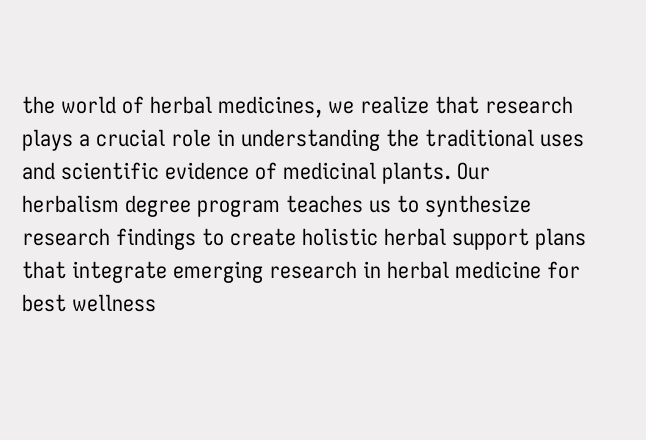the world of herbal medicines, we realize that research plays a crucial role in understanding the traditional uses and scientific evidence of medicinal plants. Our herbalism degree program teaches us to synthesize research findings to create holistic herbal support plans that integrate emerging research in herbal medicine for best wellness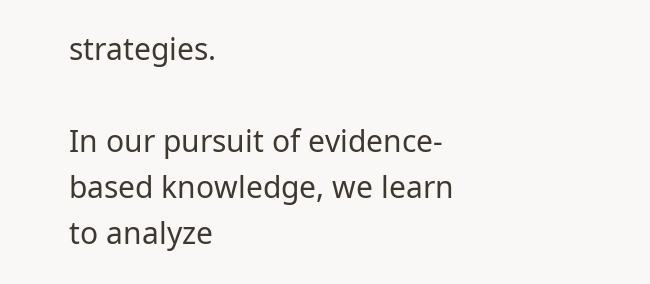strategies.

In our pursuit of evidence-based knowledge, we learn to analyze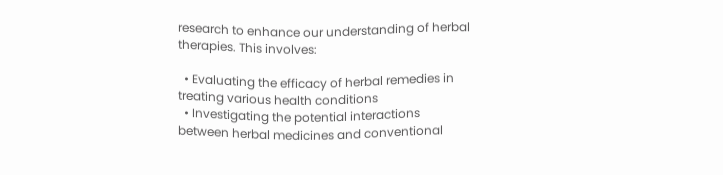research to enhance our understanding of herbal therapies. This involves:

  • Evaluating the efficacy of herbal remedies in treating various health conditions
  • Investigating the potential interactions between herbal medicines and conventional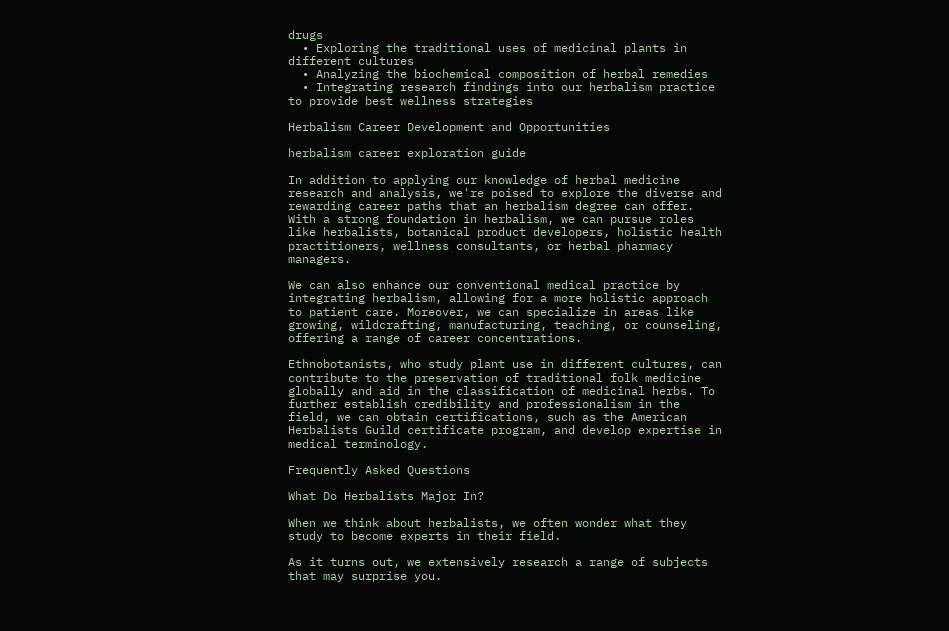drugs
  • Exploring the traditional uses of medicinal plants in different cultures
  • Analyzing the biochemical composition of herbal remedies
  • Integrating research findings into our herbalism practice to provide best wellness strategies

Herbalism Career Development and Opportunities

herbalism career exploration guide

In addition to applying our knowledge of herbal medicine research and analysis, we're poised to explore the diverse and rewarding career paths that an herbalism degree can offer. With a strong foundation in herbalism, we can pursue roles like herbalists, botanical product developers, holistic health practitioners, wellness consultants, or herbal pharmacy managers.

We can also enhance our conventional medical practice by integrating herbalism, allowing for a more holistic approach to patient care. Moreover, we can specialize in areas like growing, wildcrafting, manufacturing, teaching, or counseling, offering a range of career concentrations.

Ethnobotanists, who study plant use in different cultures, can contribute to the preservation of traditional folk medicine globally and aid in the classification of medicinal herbs. To further establish credibility and professionalism in the field, we can obtain certifications, such as the American Herbalists Guild certificate program, and develop expertise in medical terminology.

Frequently Asked Questions

What Do Herbalists Major In?

When we think about herbalists, we often wonder what they study to become experts in their field.

As it turns out, we extensively research a range of subjects that may surprise you.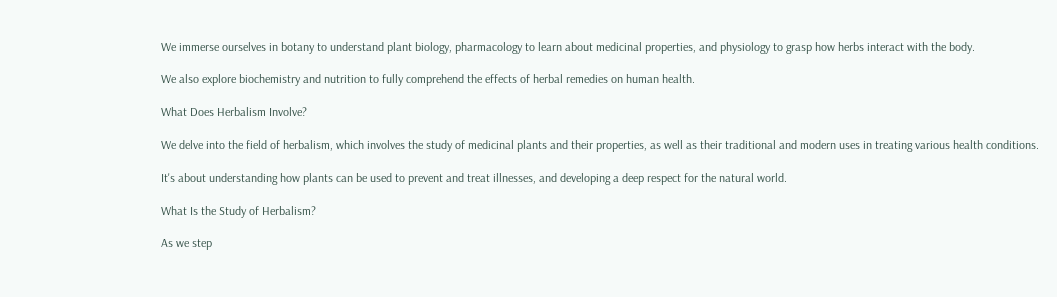We immerse ourselves in botany to understand plant biology, pharmacology to learn about medicinal properties, and physiology to grasp how herbs interact with the body.

We also explore biochemistry and nutrition to fully comprehend the effects of herbal remedies on human health.

What Does Herbalism Involve?

We delve into the field of herbalism, which involves the study of medicinal plants and their properties, as well as their traditional and modern uses in treating various health conditions.

It's about understanding how plants can be used to prevent and treat illnesses, and developing a deep respect for the natural world.

What Is the Study of Herbalism?

As we step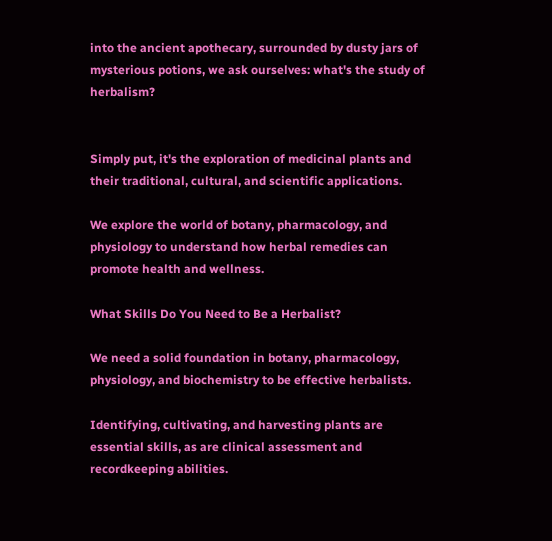into the ancient apothecary, surrounded by dusty jars of mysterious potions, we ask ourselves: what's the study of herbalism?


Simply put, it's the exploration of medicinal plants and their traditional, cultural, and scientific applications.

We explore the world of botany, pharmacology, and physiology to understand how herbal remedies can promote health and wellness.

What Skills Do You Need to Be a Herbalist?

We need a solid foundation in botany, pharmacology, physiology, and biochemistry to be effective herbalists.

Identifying, cultivating, and harvesting plants are essential skills, as are clinical assessment and recordkeeping abilities.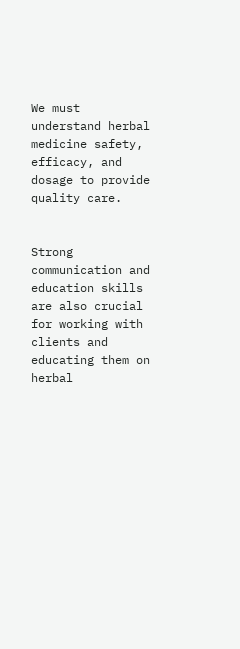We must understand herbal medicine safety, efficacy, and dosage to provide quality care.


Strong communication and education skills are also crucial for working with clients and educating them on herbal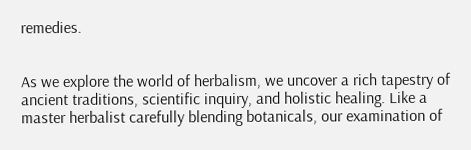remedies.


As we explore the world of herbalism, we uncover a rich tapestry of ancient traditions, scientific inquiry, and holistic healing. Like a master herbalist carefully blending botanicals, our examination of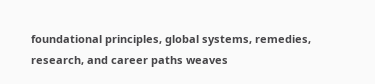foundational principles, global systems, remedies, research, and career paths weaves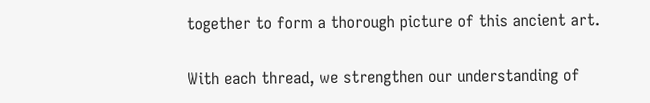together to form a thorough picture of this ancient art.

With each thread, we strengthen our understanding of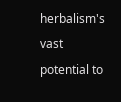herbalism's vast potential to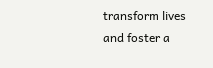transform lives and foster a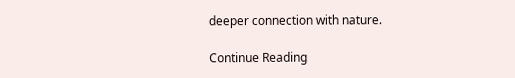deeper connection with nature.

Continue Reading